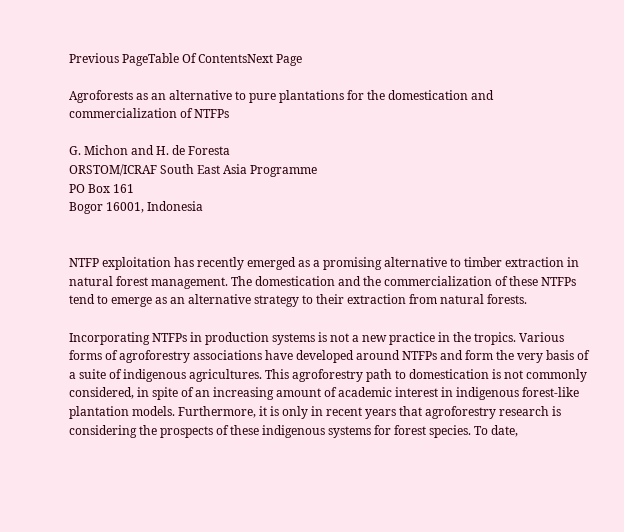Previous PageTable Of ContentsNext Page

Agroforests as an alternative to pure plantations for the domestication and commercialization of NTFPs

G. Michon and H. de Foresta
ORSTOM/ICRAF South East Asia Programme
PO Box 161
Bogor 16001, Indonesia


NTFP exploitation has recently emerged as a promising alternative to timber extraction in natural forest management. The domestication and the commercialization of these NTFPs tend to emerge as an alternative strategy to their extraction from natural forests.

Incorporating NTFPs in production systems is not a new practice in the tropics. Various forms of agroforestry associations have developed around NTFPs and form the very basis of a suite of indigenous agricultures. This agroforestry path to domestication is not commonly considered, in spite of an increasing amount of academic interest in indigenous forest-like plantation models. Furthermore, it is only in recent years that agroforestry research is considering the prospects of these indigenous systems for forest species. To date,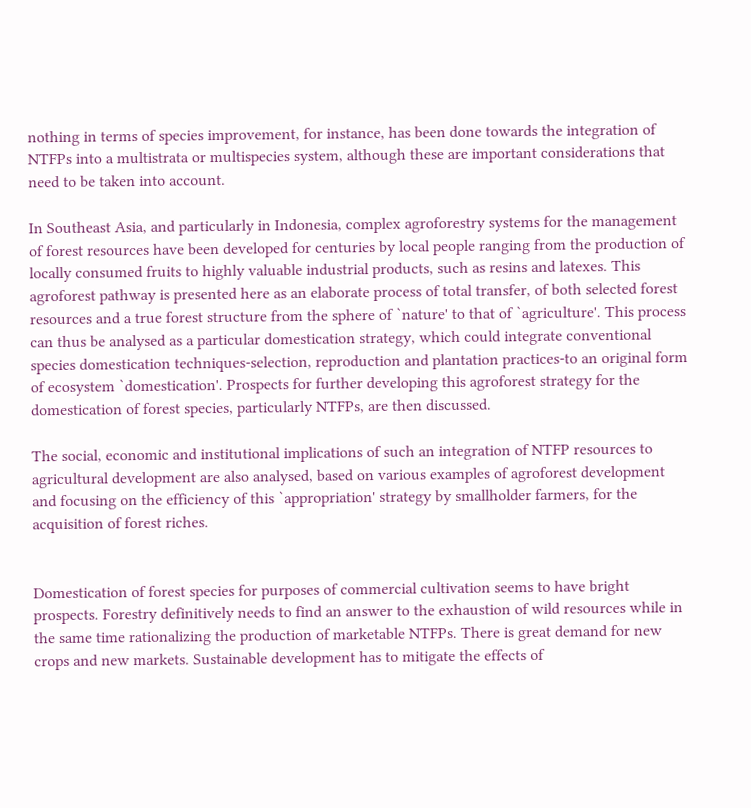nothing in terms of species improvement, for instance, has been done towards the integration of NTFPs into a multistrata or multispecies system, although these are important considerations that need to be taken into account.

In Southeast Asia, and particularly in Indonesia, complex agroforestry systems for the management of forest resources have been developed for centuries by local people ranging from the production of locally consumed fruits to highly valuable industrial products, such as resins and latexes. This agroforest pathway is presented here as an elaborate process of total transfer, of both selected forest resources and a true forest structure from the sphere of `nature' to that of `agriculture'. This process can thus be analysed as a particular domestication strategy, which could integrate conventional species domestication techniques-selection, reproduction and plantation practices-to an original form of ecosystem `domestication'. Prospects for further developing this agroforest strategy for the domestication of forest species, particularly NTFPs, are then discussed.

The social, economic and institutional implications of such an integration of NTFP resources to agricultural development are also analysed, based on various examples of agroforest development and focusing on the efficiency of this `appropriation' strategy by smallholder farmers, for the acquisition of forest riches.


Domestication of forest species for purposes of commercial cultivation seems to have bright prospects. Forestry definitively needs to find an answer to the exhaustion of wild resources while in the same time rationalizing the production of marketable NTFPs. There is great demand for new crops and new markets. Sustainable development has to mitigate the effects of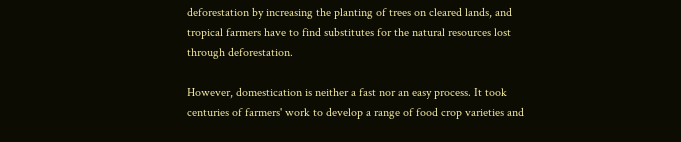deforestation by increasing the planting of trees on cleared lands, and tropical farmers have to find substitutes for the natural resources lost through deforestation.

However, domestication is neither a fast nor an easy process. It took centuries of farmers' work to develop a range of food crop varieties and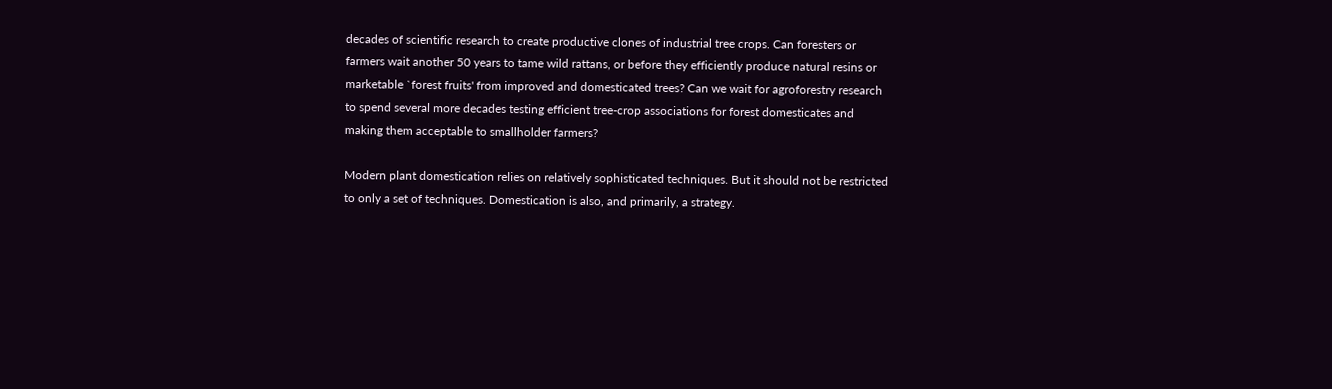decades of scientific research to create productive clones of industrial tree crops. Can foresters or farmers wait another 50 years to tame wild rattans, or before they efficiently produce natural resins or marketable `forest fruits' from improved and domesticated trees? Can we wait for agroforestry research to spend several more decades testing efficient tree-crop associations for forest domesticates and making them acceptable to smallholder farmers?

Modern plant domestication relies on relatively sophisticated techniques. But it should not be restricted to only a set of techniques. Domestication is also, and primarily, a strategy.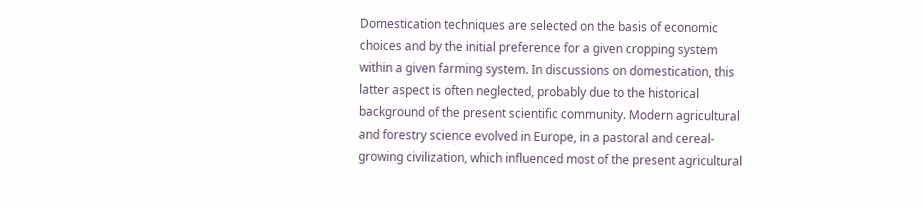Domestication techniques are selected on the basis of economic choices and by the initial preference for a given cropping system within a given farming system. In discussions on domestication, this latter aspect is often neglected, probably due to the historical background of the present scientific community. Modern agricultural and forestry science evolved in Europe, in a pastoral and cereal-growing civilization, which influenced most of the present agricultural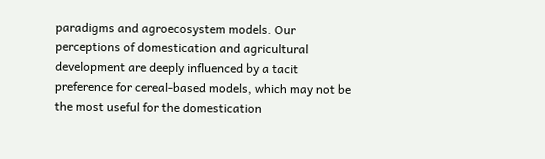paradigms and agroecosystem models. Our perceptions of domestication and agricultural development are deeply influenced by a tacit preference for cereal-based models, which may not be the most useful for the domestication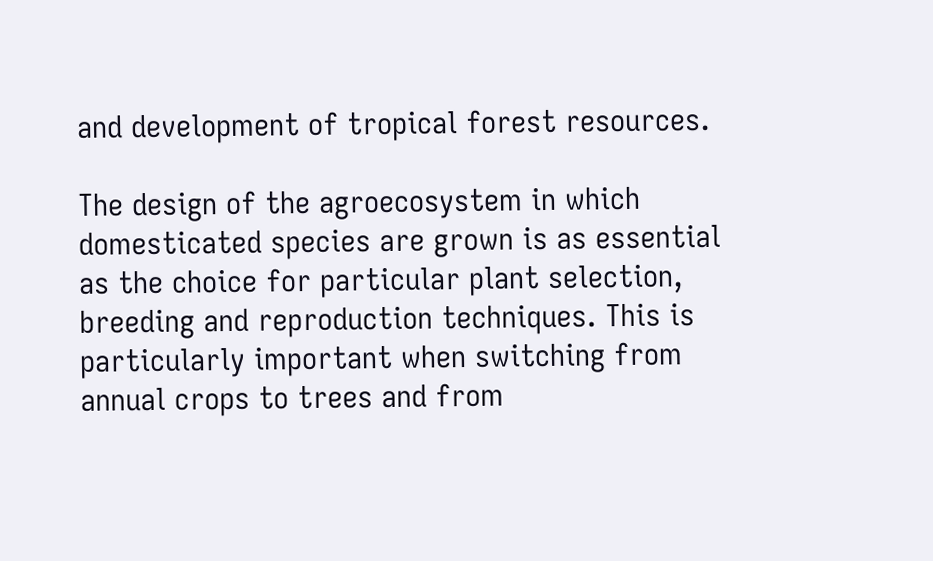and development of tropical forest resources.

The design of the agroecosystem in which domesticated species are grown is as essential as the choice for particular plant selection, breeding and reproduction techniques. This is particularly important when switching from annual crops to trees and from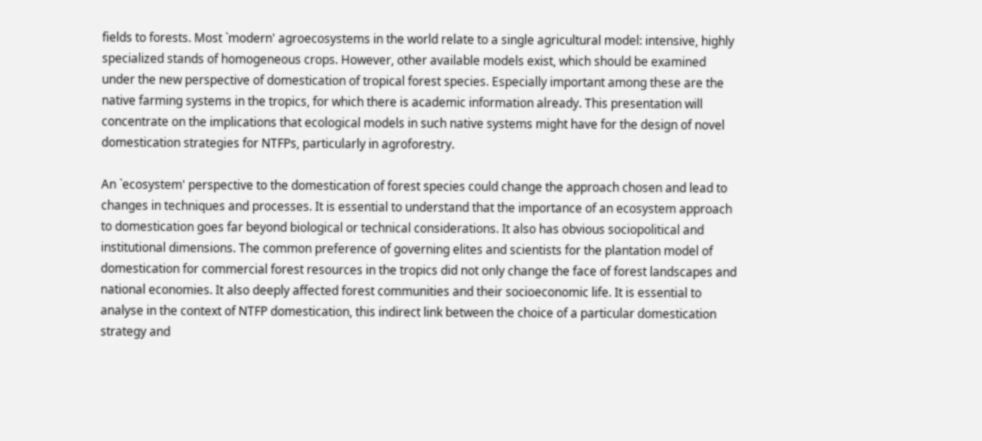fields to forests. Most `modern' agroecosystems in the world relate to a single agricultural model: intensive, highly specialized stands of homogeneous crops. However, other available models exist, which should be examined under the new perspective of domestication of tropical forest species. Especially important among these are the native farming systems in the tropics, for which there is academic information already. This presentation will concentrate on the implications that ecological models in such native systems might have for the design of novel domestication strategies for NTFPs, particularly in agroforestry.

An `ecosystem' perspective to the domestication of forest species could change the approach chosen and lead to changes in techniques and processes. It is essential to understand that the importance of an ecosystem approach to domestication goes far beyond biological or technical considerations. It also has obvious sociopolitical and institutional dimensions. The common preference of governing elites and scientists for the plantation model of domestication for commercial forest resources in the tropics did not only change the face of forest landscapes and national economies. It also deeply affected forest communities and their socioeconomic life. It is essential to analyse in the context of NTFP domestication, this indirect link between the choice of a particular domestication strategy and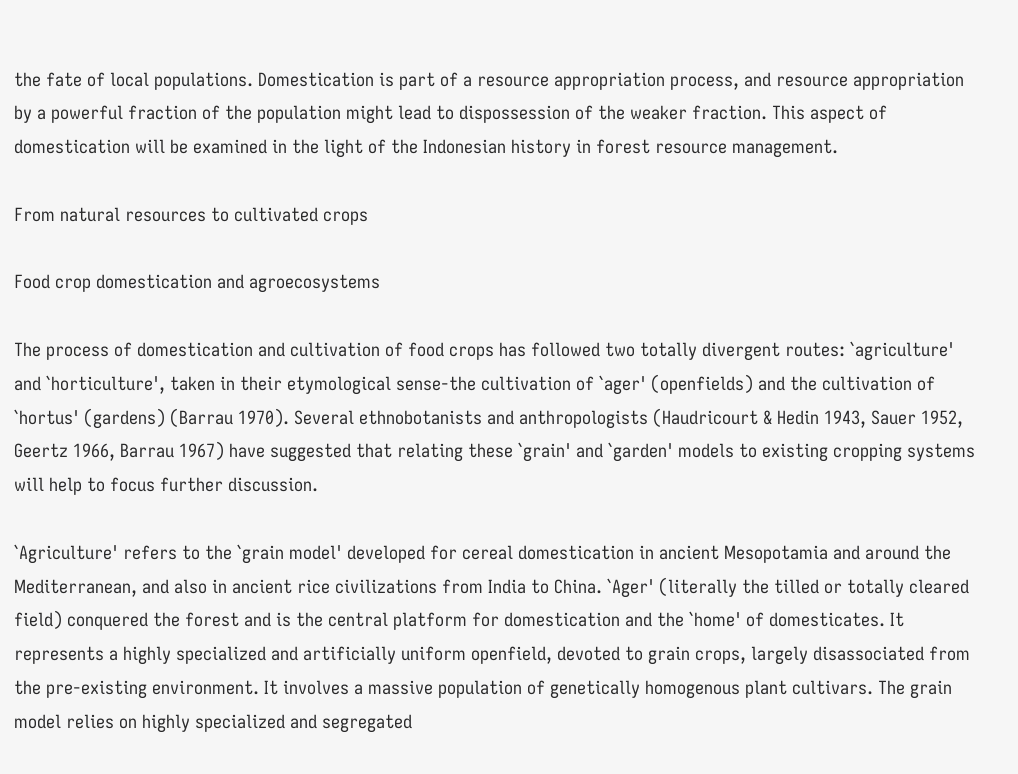the fate of local populations. Domestication is part of a resource appropriation process, and resource appropriation by a powerful fraction of the population might lead to dispossession of the weaker fraction. This aspect of domestication will be examined in the light of the Indonesian history in forest resource management.

From natural resources to cultivated crops

Food crop domestication and agroecosystems

The process of domestication and cultivation of food crops has followed two totally divergent routes: `agriculture' and `horticulture', taken in their etymological sense-the cultivation of `ager' (openfields) and the cultivation of `hortus' (gardens) (Barrau 1970). Several ethnobotanists and anthropologists (Haudricourt & Hedin 1943, Sauer 1952, Geertz 1966, Barrau 1967) have suggested that relating these `grain' and `garden' models to existing cropping systems will help to focus further discussion.

`Agriculture' refers to the `grain model' developed for cereal domestication in ancient Mesopotamia and around the Mediterranean, and also in ancient rice civilizations from India to China. `Ager' (literally the tilled or totally cleared field) conquered the forest and is the central platform for domestication and the `home' of domesticates. It represents a highly specialized and artificially uniform openfield, devoted to grain crops, largely disassociated from the pre-existing environment. It involves a massive population of genetically homogenous plant cultivars. The grain model relies on highly specialized and segregated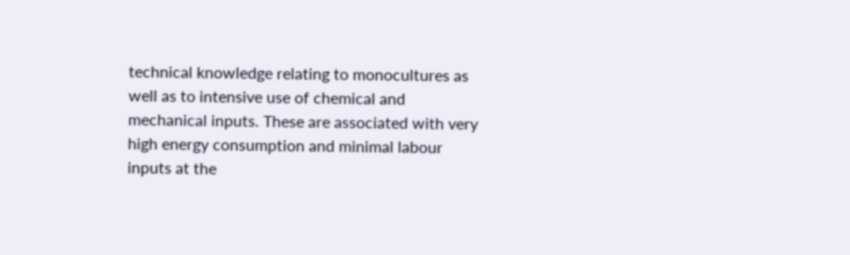technical knowledge relating to monocultures as well as to intensive use of chemical and mechanical inputs. These are associated with very high energy consumption and minimal labour inputs at the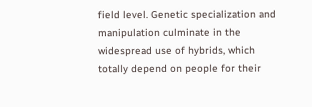field level. Genetic specialization and manipulation culminate in the widespread use of hybrids, which totally depend on people for their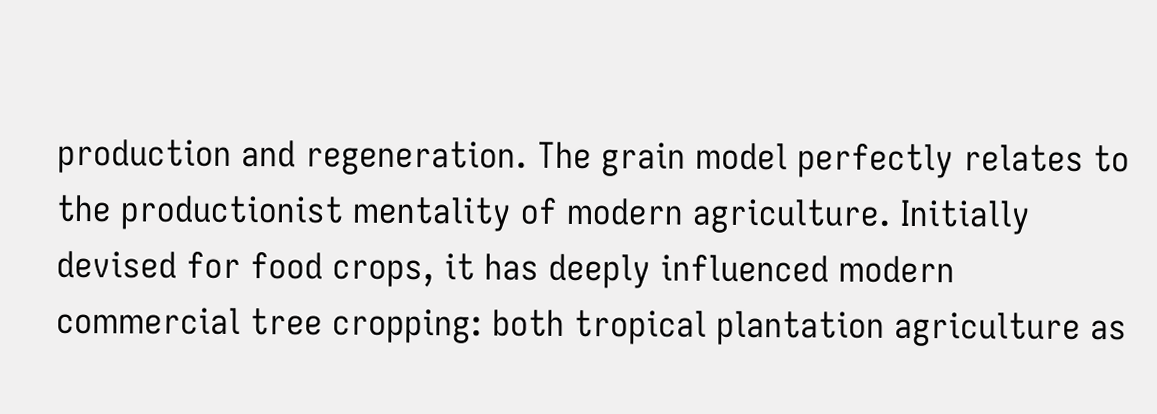production and regeneration. The grain model perfectly relates to the productionist mentality of modern agriculture. Initially devised for food crops, it has deeply influenced modern commercial tree cropping: both tropical plantation agriculture as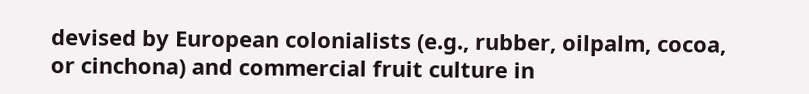devised by European colonialists (e.g., rubber, oilpalm, cocoa, or cinchona) and commercial fruit culture in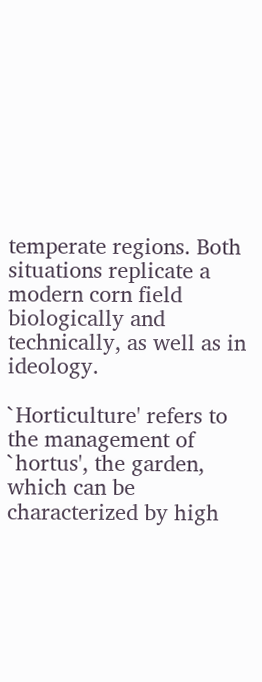temperate regions. Both situations replicate a modern corn field biologically and technically, as well as in ideology.

`Horticulture' refers to the management of `hortus', the garden, which can be characterized by high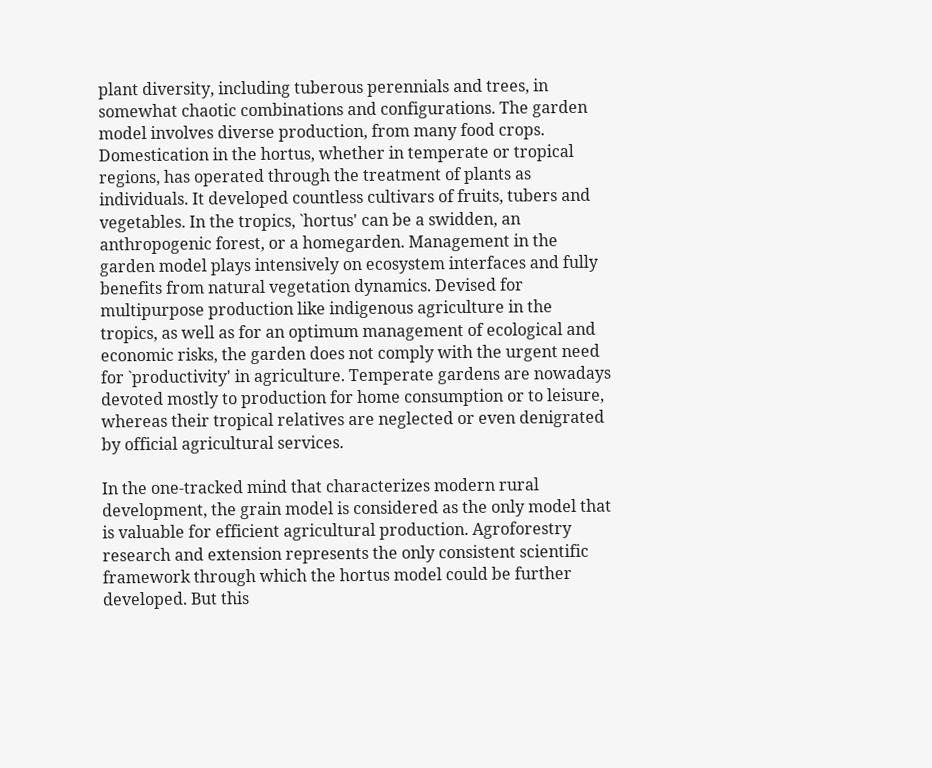plant diversity, including tuberous perennials and trees, in somewhat chaotic combinations and configurations. The garden model involves diverse production, from many food crops. Domestication in the hortus, whether in temperate or tropical regions, has operated through the treatment of plants as individuals. It developed countless cultivars of fruits, tubers and vegetables. In the tropics, `hortus' can be a swidden, an anthropogenic forest, or a homegarden. Management in the garden model plays intensively on ecosystem interfaces and fully benefits from natural vegetation dynamics. Devised for multipurpose production like indigenous agriculture in the tropics, as well as for an optimum management of ecological and economic risks, the garden does not comply with the urgent need for `productivity' in agriculture. Temperate gardens are nowadays devoted mostly to production for home consumption or to leisure, whereas their tropical relatives are neglected or even denigrated by official agricultural services.

In the one-tracked mind that characterizes modern rural development, the grain model is considered as the only model that is valuable for efficient agricultural production. Agroforestry research and extension represents the only consistent scientific framework through which the hortus model could be further developed. But this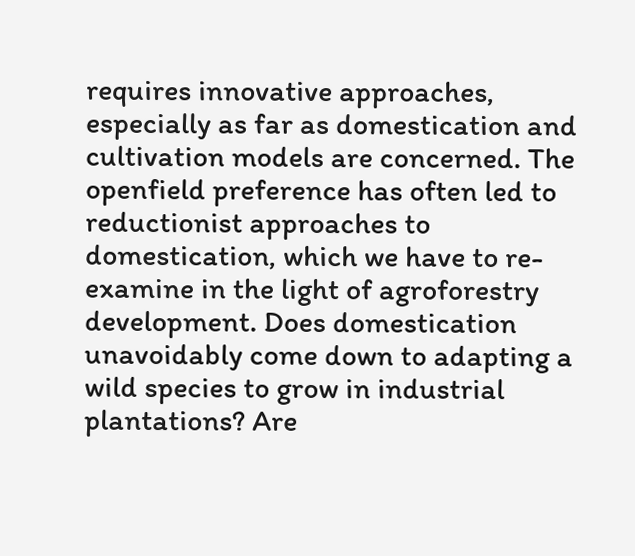requires innovative approaches, especially as far as domestication and cultivation models are concerned. The openfield preference has often led to reductionist approaches to domestication, which we have to re-examine in the light of agroforestry development. Does domestication unavoidably come down to adapting a wild species to grow in industrial plantations? Are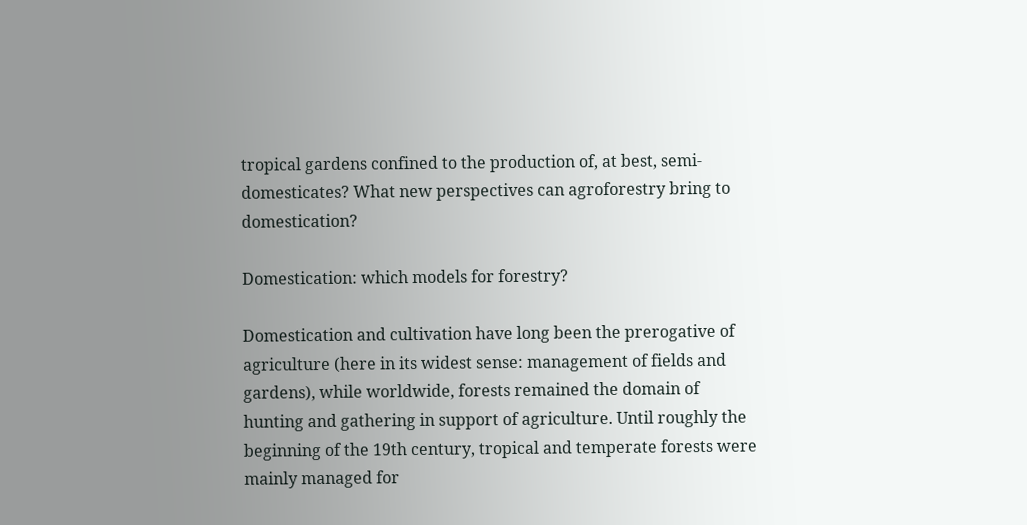tropical gardens confined to the production of, at best, semi-domesticates? What new perspectives can agroforestry bring to domestication?

Domestication: which models for forestry?

Domestication and cultivation have long been the prerogative of agriculture (here in its widest sense: management of fields and gardens), while worldwide, forests remained the domain of hunting and gathering in support of agriculture. Until roughly the beginning of the 19th century, tropical and temperate forests were mainly managed for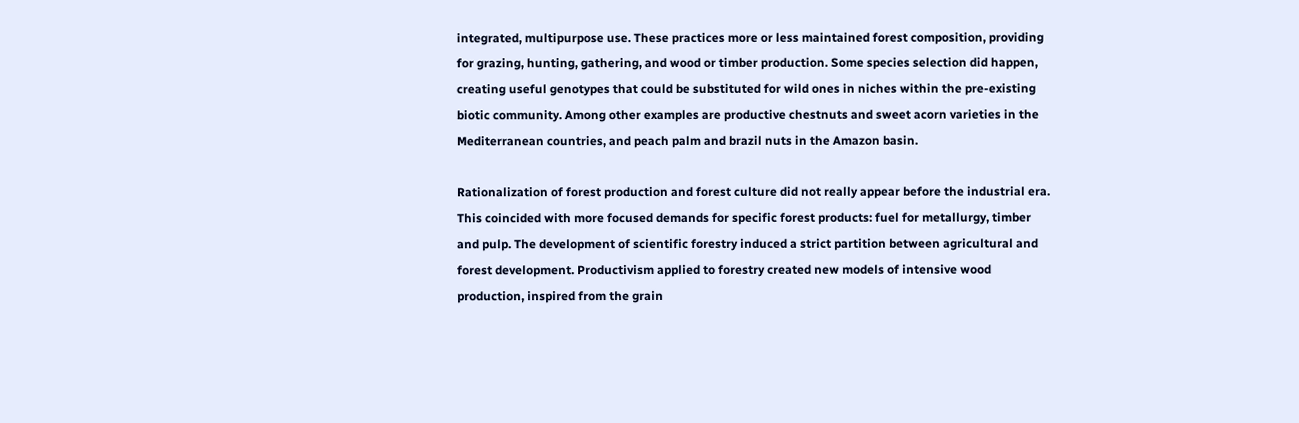integrated, multipurpose use. These practices more or less maintained forest composition, providing for grazing, hunting, gathering, and wood or timber production. Some species selection did happen, creating useful genotypes that could be substituted for wild ones in niches within the pre-existing biotic community. Among other examples are productive chestnuts and sweet acorn varieties in the Mediterranean countries, and peach palm and brazil nuts in the Amazon basin.

Rationalization of forest production and forest culture did not really appear before the industrial era. This coincided with more focused demands for specific forest products: fuel for metallurgy, timber and pulp. The development of scientific forestry induced a strict partition between agricultural and forest development. Productivism applied to forestry created new models of intensive wood production, inspired from the grain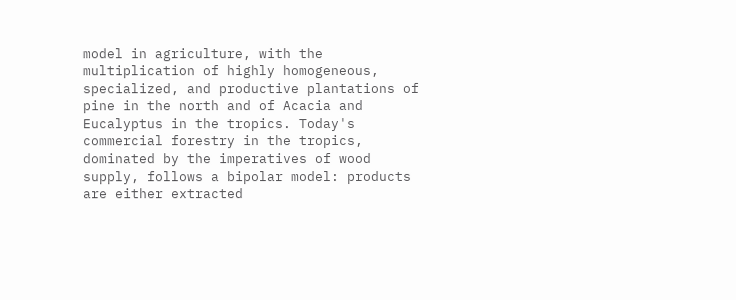model in agriculture, with the multiplication of highly homogeneous, specialized, and productive plantations of pine in the north and of Acacia and Eucalyptus in the tropics. Today's commercial forestry in the tropics, dominated by the imperatives of wood supply, follows a bipolar model: products are either extracted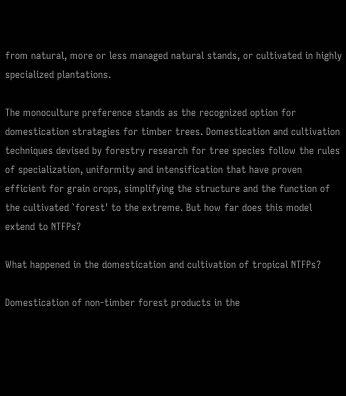from natural, more or less managed natural stands, or cultivated in highly specialized plantations.

The monoculture preference stands as the recognized option for domestication strategies for timber trees. Domestication and cultivation techniques devised by forestry research for tree species follow the rules of specialization, uniformity and intensification that have proven efficient for grain crops, simplifying the structure and the function of the cultivated `forest' to the extreme. But how far does this model extend to NTFPs?

What happened in the domestication and cultivation of tropical NTFPs?

Domestication of non-timber forest products in the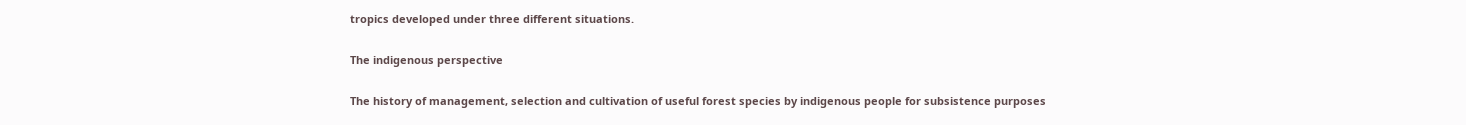tropics developed under three different situations.

The indigenous perspective

The history of management, selection and cultivation of useful forest species by indigenous people for subsistence purposes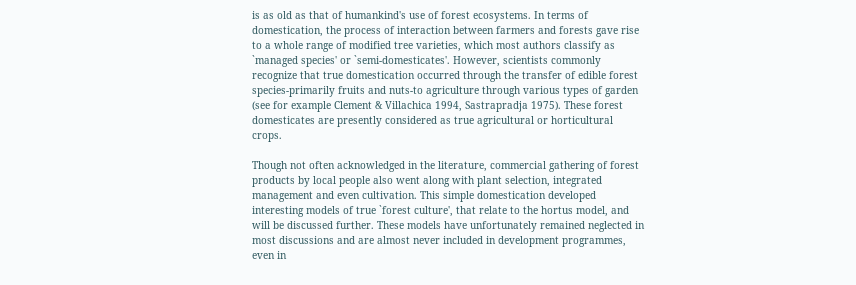is as old as that of humankind's use of forest ecosystems. In terms of domestication, the process of interaction between farmers and forests gave rise to a whole range of modified tree varieties, which most authors classify as `managed species' or `semi-domesticates'. However, scientists commonly recognize that true domestication occurred through the transfer of edible forest species-primarily fruits and nuts-to agriculture through various types of garden (see for example Clement & Villachica 1994, Sastrapradja 1975). These forest domesticates are presently considered as true agricultural or horticultural crops.

Though not often acknowledged in the literature, commercial gathering of forest products by local people also went along with plant selection, integrated management and even cultivation. This simple domestication developed interesting models of true `forest culture', that relate to the hortus model, and will be discussed further. These models have unfortunately remained neglected in most discussions and are almost never included in development programmes, even in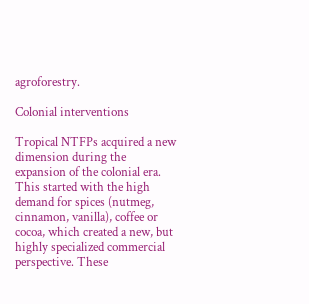agroforestry.

Colonial interventions

Tropical NTFPs acquired a new dimension during the expansion of the colonial era. This started with the high demand for spices (nutmeg, cinnamon, vanilla), coffee or cocoa, which created a new, but highly specialized commercial perspective. These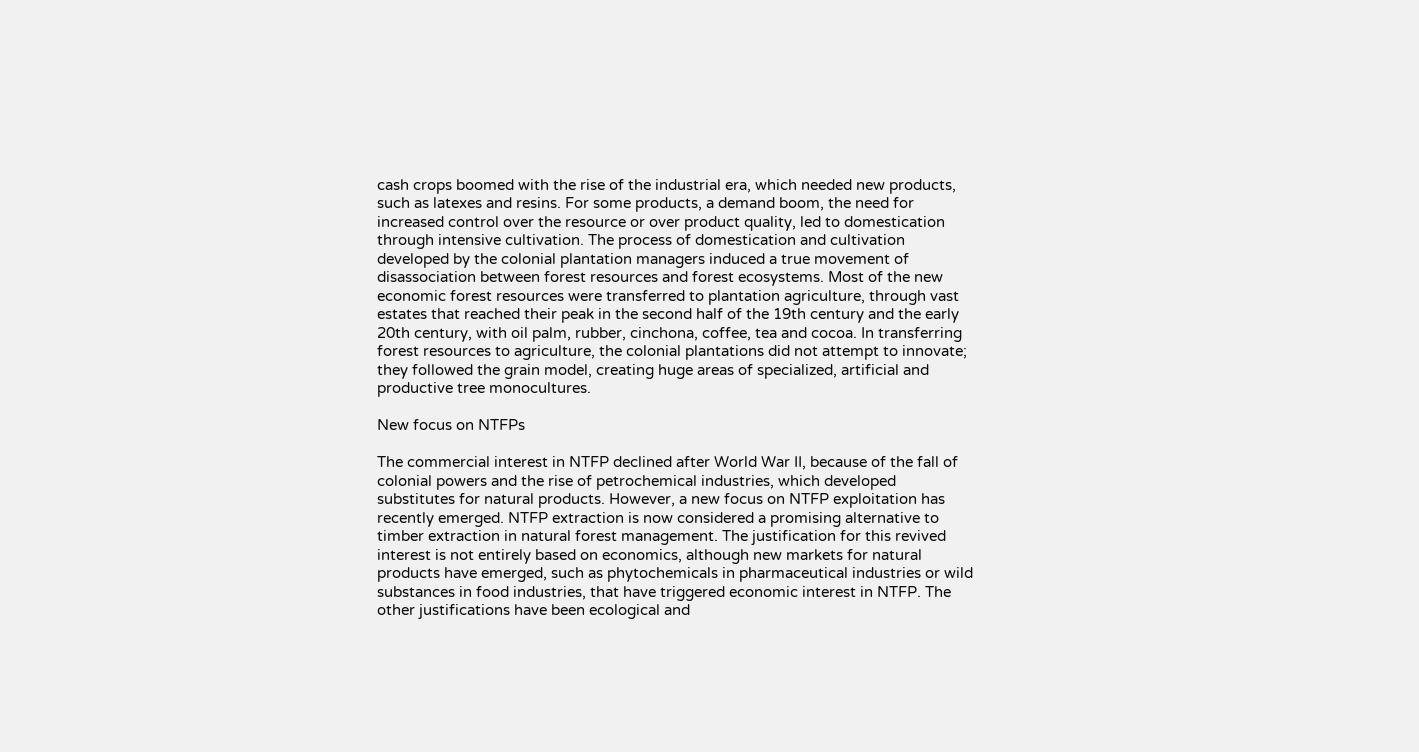cash crops boomed with the rise of the industrial era, which needed new products, such as latexes and resins. For some products, a demand boom, the need for increased control over the resource or over product quality, led to domestication through intensive cultivation. The process of domestication and cultivation developed by the colonial plantation managers induced a true movement of disassociation between forest resources and forest ecosystems. Most of the new economic forest resources were transferred to plantation agriculture, through vast estates that reached their peak in the second half of the 19th century and the early 20th century, with oil palm, rubber, cinchona, coffee, tea and cocoa. In transferring forest resources to agriculture, the colonial plantations did not attempt to innovate; they followed the grain model, creating huge areas of specialized, artificial and productive tree monocultures.

New focus on NTFPs

The commercial interest in NTFP declined after World War II, because of the fall of colonial powers and the rise of petrochemical industries, which developed substitutes for natural products. However, a new focus on NTFP exploitation has recently emerged. NTFP extraction is now considered a promising alternative to timber extraction in natural forest management. The justification for this revived interest is not entirely based on economics, although new markets for natural products have emerged, such as phytochemicals in pharmaceutical industries or wild substances in food industries, that have triggered economic interest in NTFP. The other justifications have been ecological and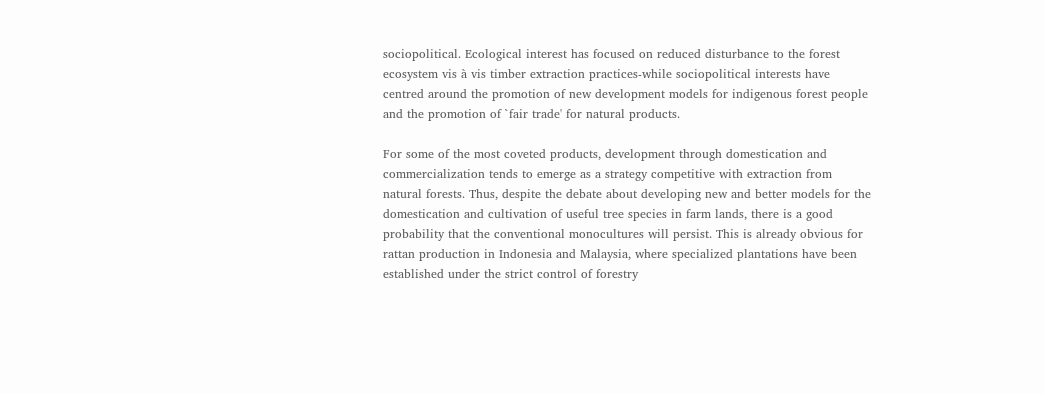sociopolitical. Ecological interest has focused on reduced disturbance to the forest ecosystem vis à vis timber extraction practices-while sociopolitical interests have centred around the promotion of new development models for indigenous forest people and the promotion of `fair trade' for natural products.

For some of the most coveted products, development through domestication and commercialization tends to emerge as a strategy competitive with extraction from natural forests. Thus, despite the debate about developing new and better models for the domestication and cultivation of useful tree species in farm lands, there is a good probability that the conventional monocultures will persist. This is already obvious for rattan production in Indonesia and Malaysia, where specialized plantations have been established under the strict control of forestry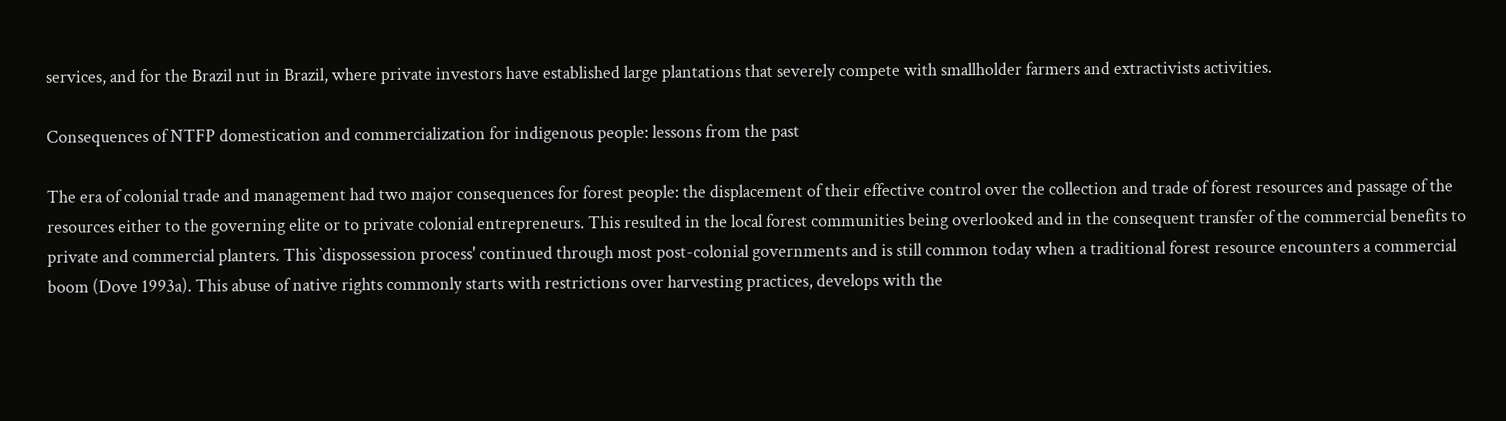services, and for the Brazil nut in Brazil, where private investors have established large plantations that severely compete with smallholder farmers and extractivists activities.

Consequences of NTFP domestication and commercialization for indigenous people: lessons from the past

The era of colonial trade and management had two major consequences for forest people: the displacement of their effective control over the collection and trade of forest resources and passage of the resources either to the governing elite or to private colonial entrepreneurs. This resulted in the local forest communities being overlooked and in the consequent transfer of the commercial benefits to private and commercial planters. This `dispossession process' continued through most post-colonial governments and is still common today when a traditional forest resource encounters a commercial boom (Dove 1993a). This abuse of native rights commonly starts with restrictions over harvesting practices, develops with the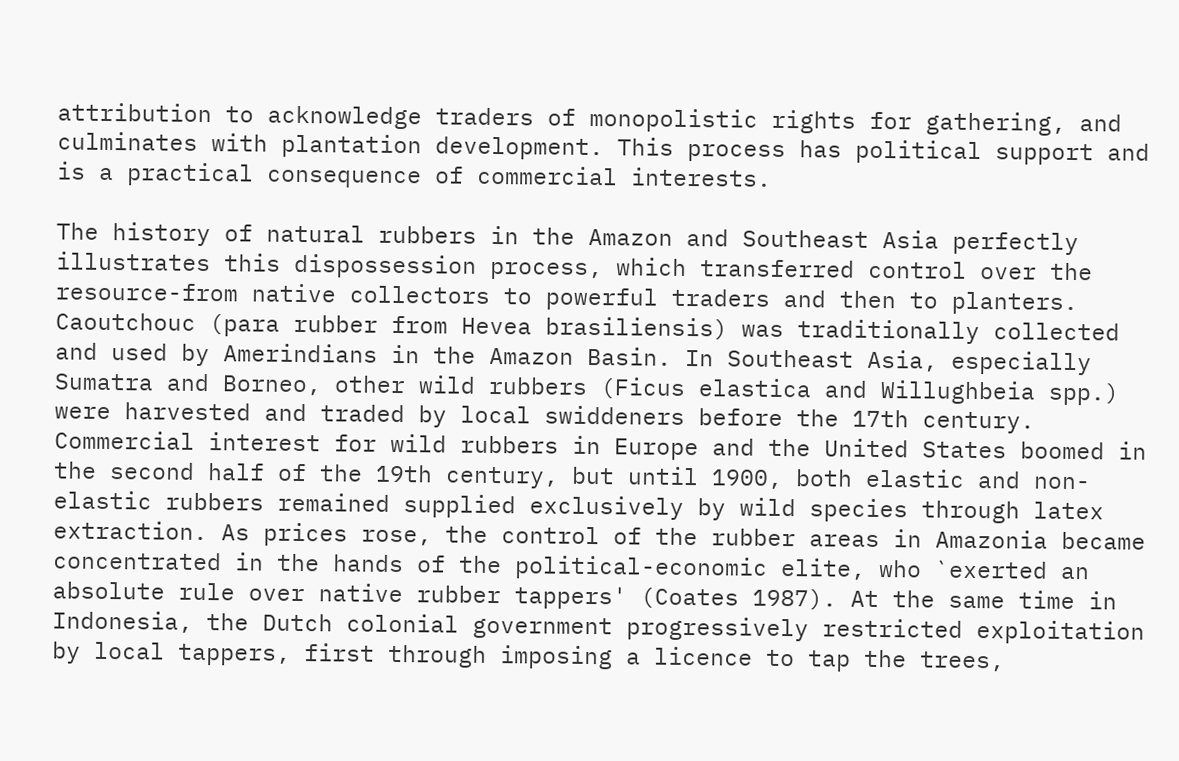attribution to acknowledge traders of monopolistic rights for gathering, and culminates with plantation development. This process has political support and is a practical consequence of commercial interests.

The history of natural rubbers in the Amazon and Southeast Asia perfectly illustrates this dispossession process, which transferred control over the resource-from native collectors to powerful traders and then to planters. Caoutchouc (para rubber from Hevea brasiliensis) was traditionally collected and used by Amerindians in the Amazon Basin. In Southeast Asia, especially Sumatra and Borneo, other wild rubbers (Ficus elastica and Willughbeia spp.) were harvested and traded by local swiddeners before the 17th century. Commercial interest for wild rubbers in Europe and the United States boomed in the second half of the 19th century, but until 1900, both elastic and non-elastic rubbers remained supplied exclusively by wild species through latex extraction. As prices rose, the control of the rubber areas in Amazonia became concentrated in the hands of the political-economic elite, who `exerted an absolute rule over native rubber tappers' (Coates 1987). At the same time in Indonesia, the Dutch colonial government progressively restricted exploitation by local tappers, first through imposing a licence to tap the trees,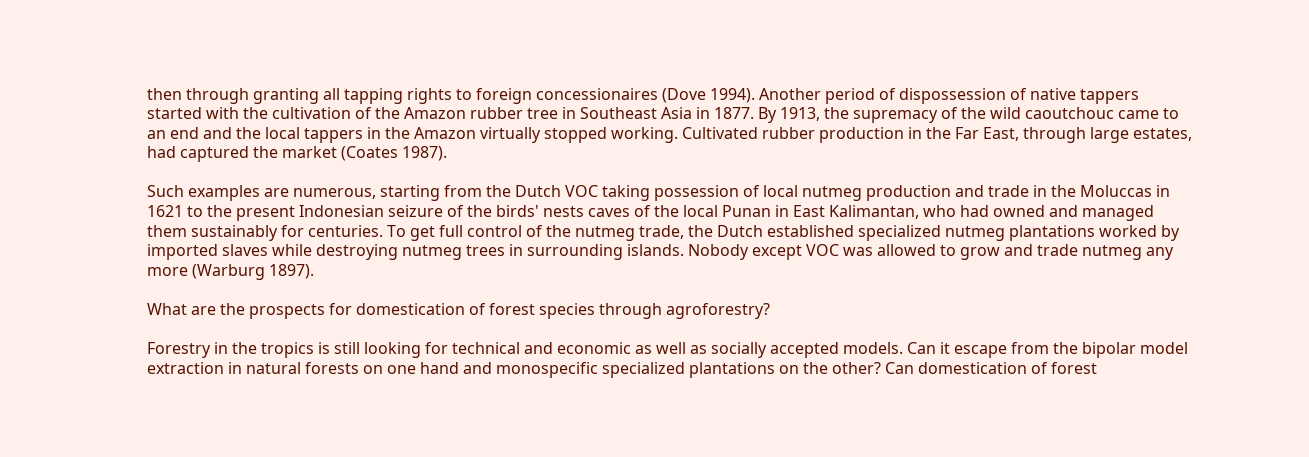then through granting all tapping rights to foreign concessionaires (Dove 1994). Another period of dispossession of native tappers started with the cultivation of the Amazon rubber tree in Southeast Asia in 1877. By 1913, the supremacy of the wild caoutchouc came to an end and the local tappers in the Amazon virtually stopped working. Cultivated rubber production in the Far East, through large estates, had captured the market (Coates 1987).

Such examples are numerous, starting from the Dutch VOC taking possession of local nutmeg production and trade in the Moluccas in 1621 to the present Indonesian seizure of the birds' nests caves of the local Punan in East Kalimantan, who had owned and managed them sustainably for centuries. To get full control of the nutmeg trade, the Dutch established specialized nutmeg plantations worked by imported slaves while destroying nutmeg trees in surrounding islands. Nobody except VOC was allowed to grow and trade nutmeg any more (Warburg 1897).

What are the prospects for domestication of forest species through agroforestry?

Forestry in the tropics is still looking for technical and economic as well as socially accepted models. Can it escape from the bipolar model extraction in natural forests on one hand and monospecific specialized plantations on the other? Can domestication of forest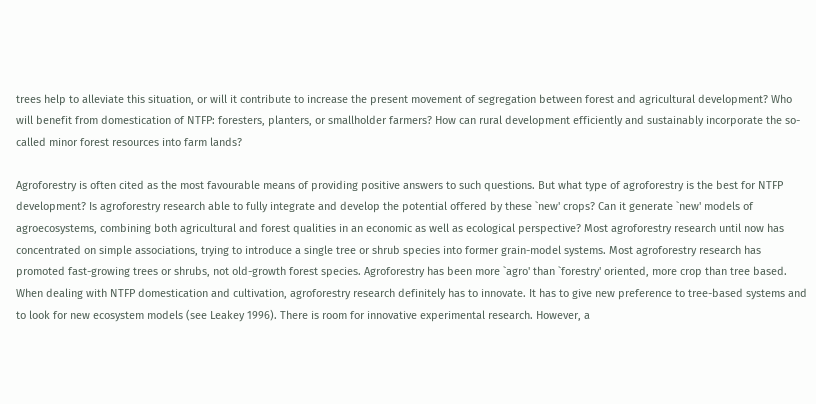trees help to alleviate this situation, or will it contribute to increase the present movement of segregation between forest and agricultural development? Who will benefit from domestication of NTFP: foresters, planters, or smallholder farmers? How can rural development efficiently and sustainably incorporate the so-called minor forest resources into farm lands?

Agroforestry is often cited as the most favourable means of providing positive answers to such questions. But what type of agroforestry is the best for NTFP development? Is agroforestry research able to fully integrate and develop the potential offered by these `new' crops? Can it generate `new' models of agroecosystems, combining both agricultural and forest qualities in an economic as well as ecological perspective? Most agroforestry research until now has concentrated on simple associations, trying to introduce a single tree or shrub species into former grain-model systems. Most agroforestry research has promoted fast-growing trees or shrubs, not old-growth forest species. Agroforestry has been more `agro' than `forestry' oriented, more crop than tree based. When dealing with NTFP domestication and cultivation, agroforestry research definitely has to innovate. It has to give new preference to tree-based systems and to look for new ecosystem models (see Leakey 1996). There is room for innovative experimental research. However, a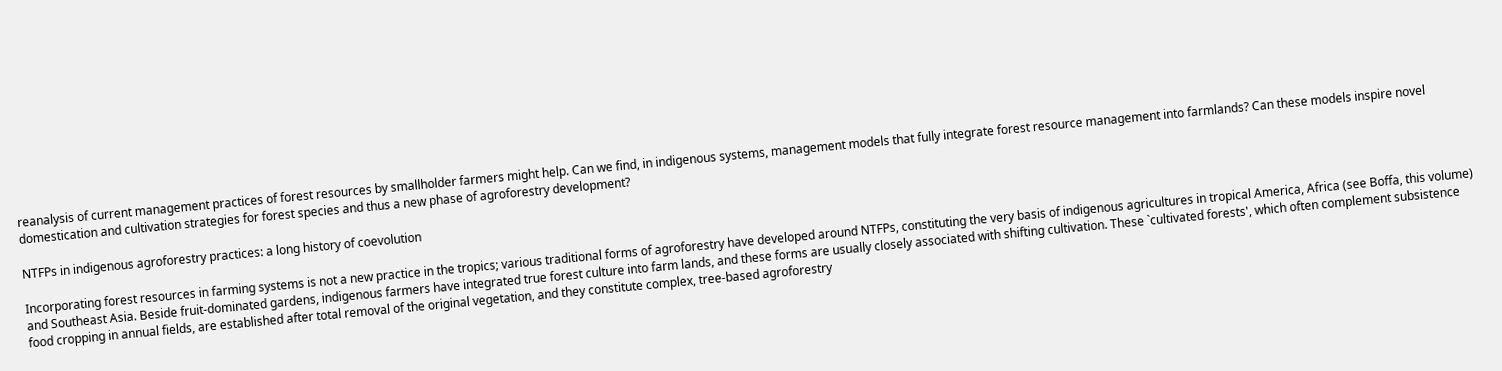reanalysis of current management practices of forest resources by smallholder farmers might help. Can we find, in indigenous systems, management models that fully integrate forest resource management into farmlands? Can these models inspire novel domestication and cultivation strategies for forest species and thus a new phase of agroforestry development?

NTFPs in indigenous agroforestry practices: a long history of coevolution

Incorporating forest resources in farming systems is not a new practice in the tropics; various traditional forms of agroforestry have developed around NTFPs, constituting the very basis of indigenous agricultures in tropical America, Africa (see Boffa, this volume) and Southeast Asia. Beside fruit-dominated gardens, indigenous farmers have integrated true forest culture into farm lands, and these forms are usually closely associated with shifting cultivation. These `cultivated forests', which often complement subsistence food cropping in annual fields, are established after total removal of the original vegetation, and they constitute complex, tree-based agroforestry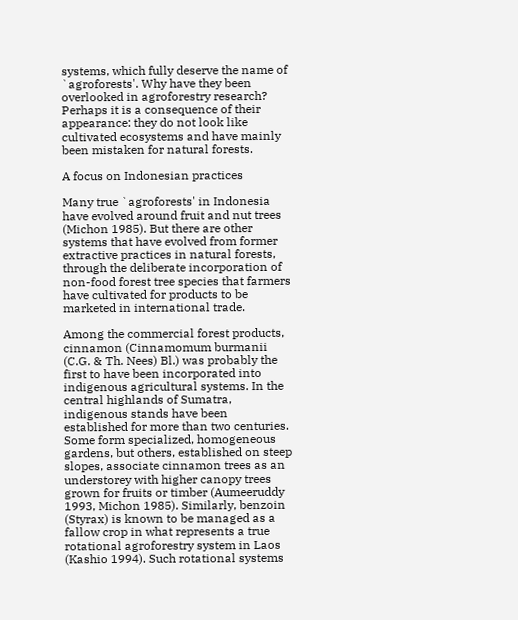systems, which fully deserve the name of `agroforests'. Why have they been overlooked in agroforestry research? Perhaps it is a consequence of their appearance: they do not look like cultivated ecosystems and have mainly been mistaken for natural forests.

A focus on Indonesian practices

Many true `agroforests' in Indonesia have evolved around fruit and nut trees (Michon 1985). But there are other systems that have evolved from former extractive practices in natural forests, through the deliberate incorporation of non-food forest tree species that farmers have cultivated for products to be marketed in international trade.

Among the commercial forest products, cinnamon (Cinnamomum burmanii (C.G. & Th. Nees) Bl.) was probably the first to have been incorporated into indigenous agricultural systems. In the central highlands of Sumatra, indigenous stands have been established for more than two centuries. Some form specialized, homogeneous gardens, but others, established on steep slopes, associate cinnamon trees as an understorey with higher canopy trees grown for fruits or timber (Aumeeruddy 1993, Michon 1985). Similarly, benzoin (Styrax) is known to be managed as a fallow crop in what represents a true rotational agroforestry system in Laos (Kashio 1994). Such rotational systems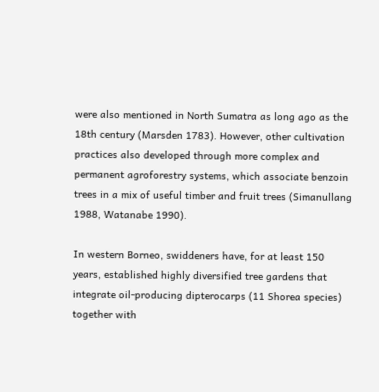were also mentioned in North Sumatra as long ago as the 18th century (Marsden 1783). However, other cultivation practices also developed through more complex and permanent agroforestry systems, which associate benzoin trees in a mix of useful timber and fruit trees (Simanullang 1988, Watanabe 1990).

In western Borneo, swiddeners have, for at least 150 years, established highly diversified tree gardens that integrate oil-producing dipterocarps (11 Shorea species) together with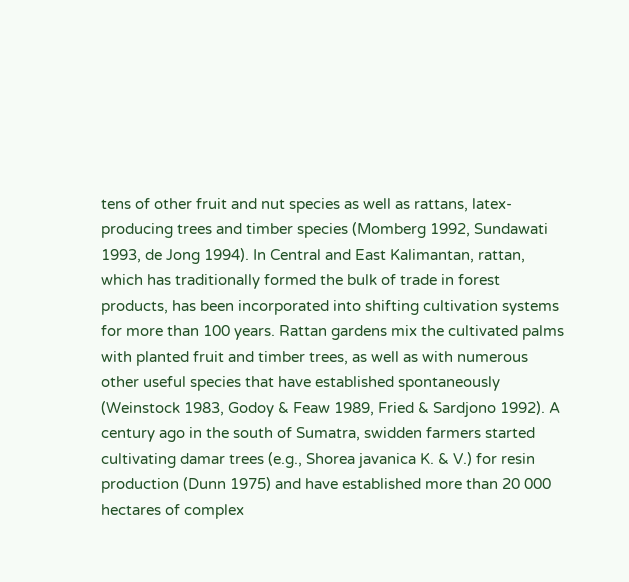tens of other fruit and nut species as well as rattans, latex-producing trees and timber species (Momberg 1992, Sundawati 1993, de Jong 1994). In Central and East Kalimantan, rattan, which has traditionally formed the bulk of trade in forest products, has been incorporated into shifting cultivation systems for more than 100 years. Rattan gardens mix the cultivated palms with planted fruit and timber trees, as well as with numerous other useful species that have established spontaneously (Weinstock 1983, Godoy & Feaw 1989, Fried & Sardjono 1992). A century ago in the south of Sumatra, swidden farmers started cultivating damar trees (e.g., Shorea javanica K. & V.) for resin production (Dunn 1975) and have established more than 20 000 hectares of complex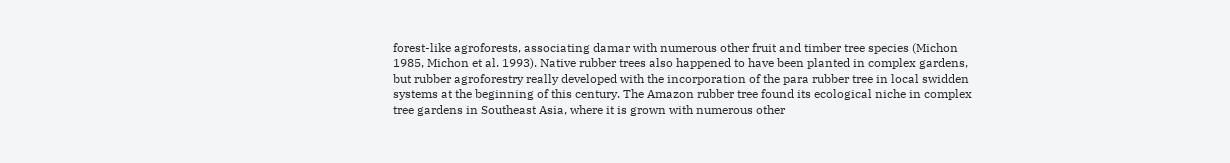forest-like agroforests, associating damar with numerous other fruit and timber tree species (Michon 1985, Michon et al. 1993). Native rubber trees also happened to have been planted in complex gardens, but rubber agroforestry really developed with the incorporation of the para rubber tree in local swidden systems at the beginning of this century. The Amazon rubber tree found its ecological niche in complex tree gardens in Southeast Asia, where it is grown with numerous other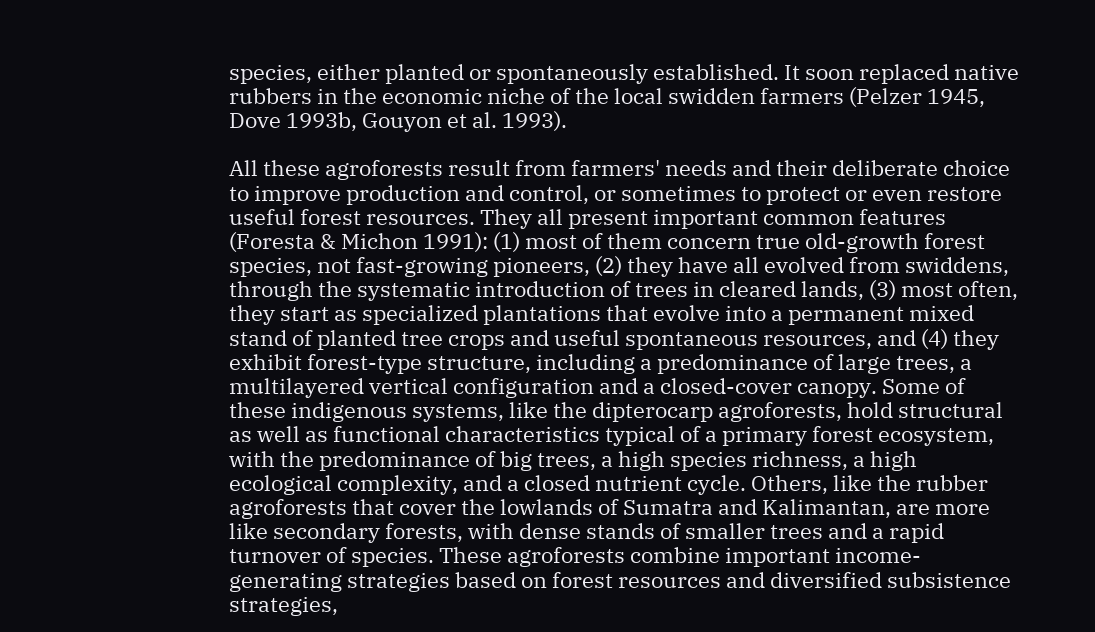species, either planted or spontaneously established. It soon replaced native rubbers in the economic niche of the local swidden farmers (Pelzer 1945, Dove 1993b, Gouyon et al. 1993).

All these agroforests result from farmers' needs and their deliberate choice to improve production and control, or sometimes to protect or even restore useful forest resources. They all present important common features (Foresta & Michon 1991): (1) most of them concern true old-growth forest species, not fast-growing pioneers, (2) they have all evolved from swiddens, through the systematic introduction of trees in cleared lands, (3) most often, they start as specialized plantations that evolve into a permanent mixed stand of planted tree crops and useful spontaneous resources, and (4) they exhibit forest-type structure, including a predominance of large trees, a multilayered vertical configuration and a closed-cover canopy. Some of these indigenous systems, like the dipterocarp agroforests, hold structural as well as functional characteristics typical of a primary forest ecosystem, with the predominance of big trees, a high species richness, a high ecological complexity, and a closed nutrient cycle. Others, like the rubber agroforests that cover the lowlands of Sumatra and Kalimantan, are more like secondary forests, with dense stands of smaller trees and a rapid turnover of species. These agroforests combine important income-generating strategies based on forest resources and diversified subsistence strategies,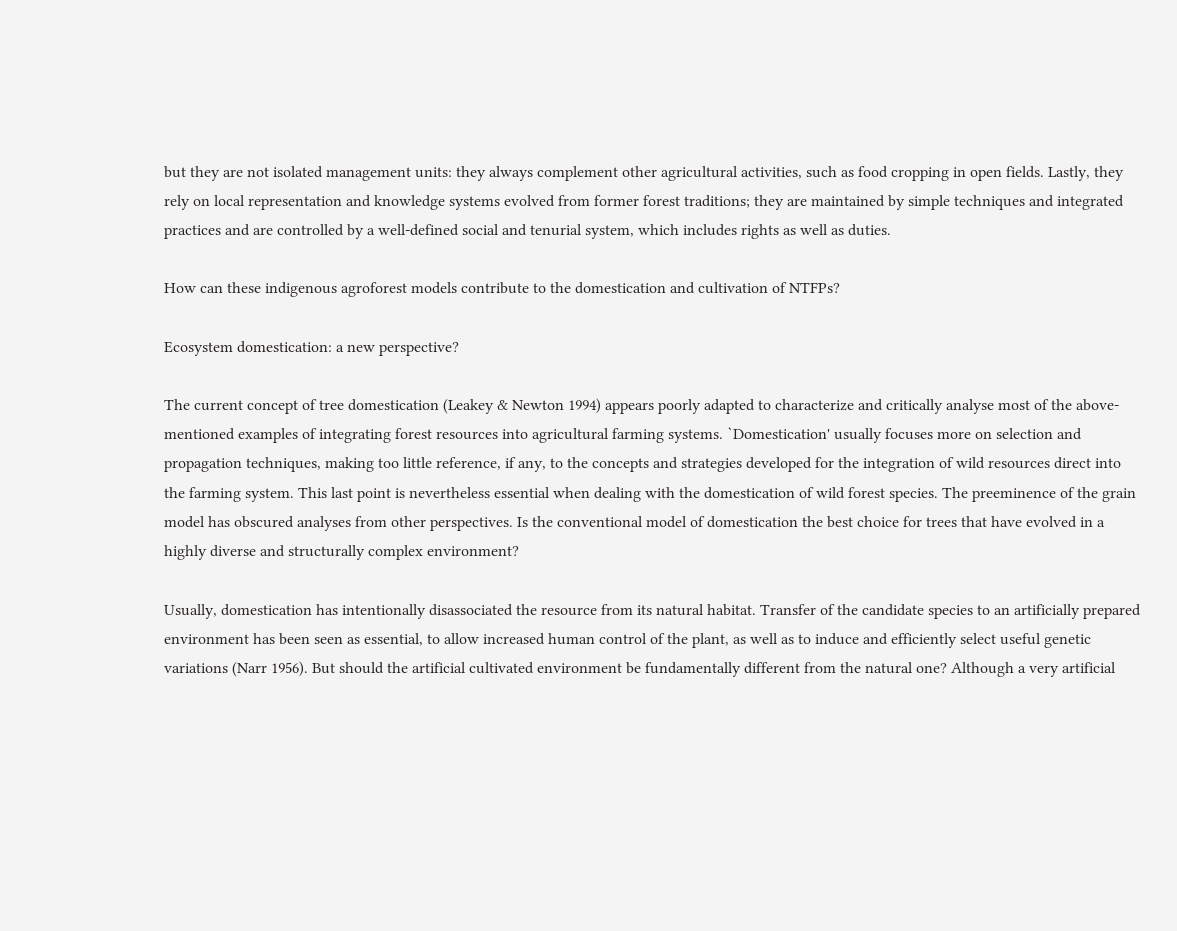but they are not isolated management units: they always complement other agricultural activities, such as food cropping in open fields. Lastly, they rely on local representation and knowledge systems evolved from former forest traditions; they are maintained by simple techniques and integrated practices and are controlled by a well-defined social and tenurial system, which includes rights as well as duties.

How can these indigenous agroforest models contribute to the domestication and cultivation of NTFPs?

Ecosystem domestication: a new perspective?

The current concept of tree domestication (Leakey & Newton 1994) appears poorly adapted to characterize and critically analyse most of the above-mentioned examples of integrating forest resources into agricultural farming systems. `Domestication' usually focuses more on selection and propagation techniques, making too little reference, if any, to the concepts and strategies developed for the integration of wild resources direct into the farming system. This last point is nevertheless essential when dealing with the domestication of wild forest species. The preeminence of the grain model has obscured analyses from other perspectives. Is the conventional model of domestication the best choice for trees that have evolved in a highly diverse and structurally complex environment?

Usually, domestication has intentionally disassociated the resource from its natural habitat. Transfer of the candidate species to an artificially prepared environment has been seen as essential, to allow increased human control of the plant, as well as to induce and efficiently select useful genetic variations (Narr 1956). But should the artificial cultivated environment be fundamentally different from the natural one? Although a very artificial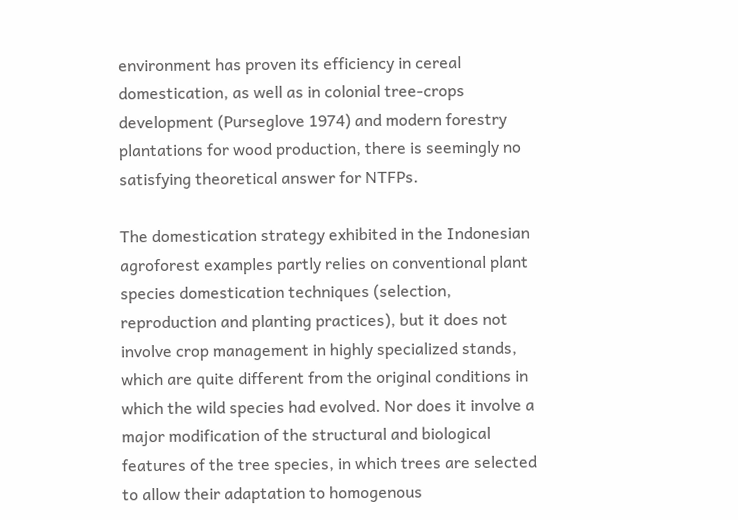environment has proven its efficiency in cereal domestication, as well as in colonial tree-crops development (Purseglove 1974) and modern forestry plantations for wood production, there is seemingly no satisfying theoretical answer for NTFPs.

The domestication strategy exhibited in the Indonesian agroforest examples partly relies on conventional plant species domestication techniques (selection, reproduction and planting practices), but it does not involve crop management in highly specialized stands, which are quite different from the original conditions in which the wild species had evolved. Nor does it involve a major modification of the structural and biological features of the tree species, in which trees are selected to allow their adaptation to homogenous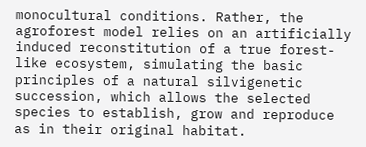monocultural conditions. Rather, the agroforest model relies on an artificially induced reconstitution of a true forest-like ecosystem, simulating the basic principles of a natural silvigenetic succession, which allows the selected species to establish, grow and reproduce as in their original habitat.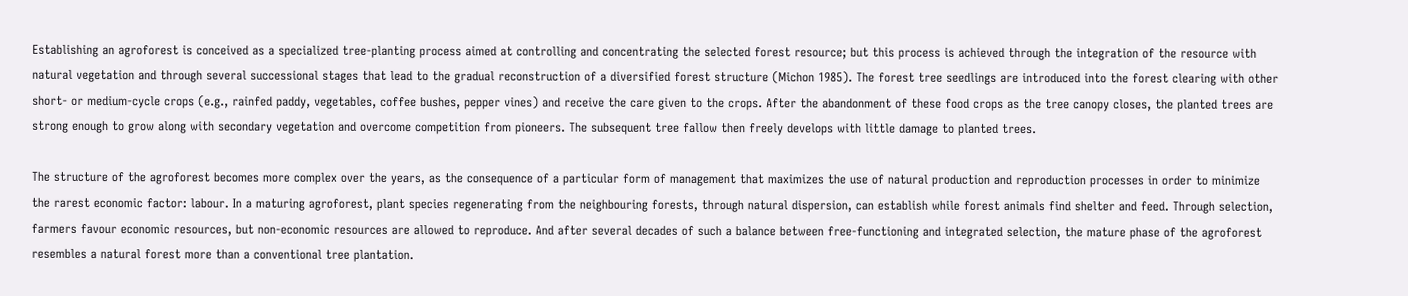Establishing an agroforest is conceived as a specialized tree-planting process aimed at controlling and concentrating the selected forest resource; but this process is achieved through the integration of the resource with natural vegetation and through several successional stages that lead to the gradual reconstruction of a diversified forest structure (Michon 1985). The forest tree seedlings are introduced into the forest clearing with other short- or medium-cycle crops (e.g., rainfed paddy, vegetables, coffee bushes, pepper vines) and receive the care given to the crops. After the abandonment of these food crops as the tree canopy closes, the planted trees are strong enough to grow along with secondary vegetation and overcome competition from pioneers. The subsequent tree fallow then freely develops with little damage to planted trees.

The structure of the agroforest becomes more complex over the years, as the consequence of a particular form of management that maximizes the use of natural production and reproduction processes in order to minimize the rarest economic factor: labour. In a maturing agroforest, plant species regenerating from the neighbouring forests, through natural dispersion, can establish while forest animals find shelter and feed. Through selection, farmers favour economic resources, but non-economic resources are allowed to reproduce. And after several decades of such a balance between free-functioning and integrated selection, the mature phase of the agroforest resembles a natural forest more than a conventional tree plantation.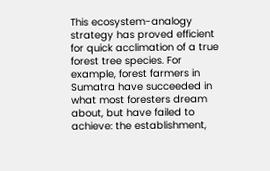This ecosystem-analogy strategy has proved efficient for quick acclimation of a true forest tree species. For example, forest farmers in Sumatra have succeeded in what most foresters dream about, but have failed to achieve: the establishment,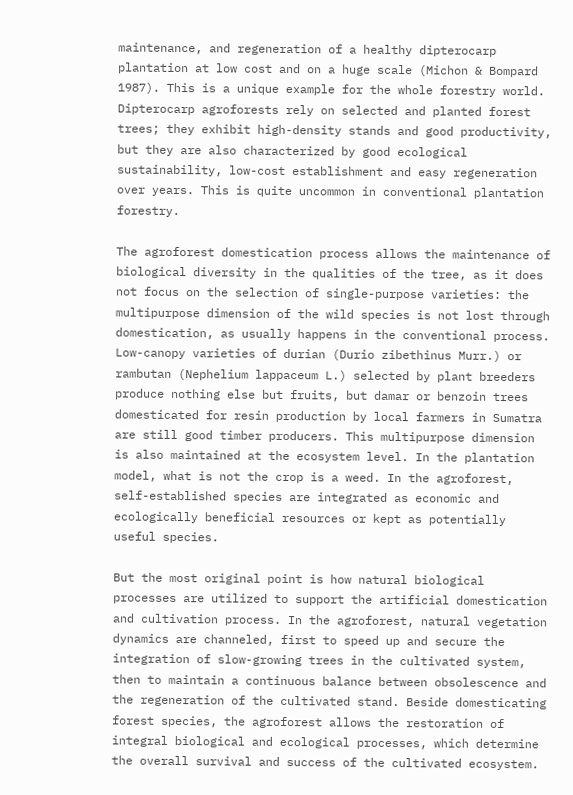maintenance, and regeneration of a healthy dipterocarp plantation at low cost and on a huge scale (Michon & Bompard 1987). This is a unique example for the whole forestry world. Dipterocarp agroforests rely on selected and planted forest trees; they exhibit high-density stands and good productivity, but they are also characterized by good ecological sustainability, low-cost establishment and easy regeneration over years. This is quite uncommon in conventional plantation forestry.

The agroforest domestication process allows the maintenance of biological diversity in the qualities of the tree, as it does not focus on the selection of single-purpose varieties: the multipurpose dimension of the wild species is not lost through domestication, as usually happens in the conventional process. Low-canopy varieties of durian (Durio zibethinus Murr.) or rambutan (Nephelium lappaceum L.) selected by plant breeders produce nothing else but fruits, but damar or benzoin trees domesticated for resin production by local farmers in Sumatra are still good timber producers. This multipurpose dimension is also maintained at the ecosystem level. In the plantation model, what is not the crop is a weed. In the agroforest, self-established species are integrated as economic and ecologically beneficial resources or kept as potentially useful species.

But the most original point is how natural biological processes are utilized to support the artificial domestication and cultivation process. In the agroforest, natural vegetation dynamics are channeled, first to speed up and secure the integration of slow-growing trees in the cultivated system, then to maintain a continuous balance between obsolescence and the regeneration of the cultivated stand. Beside domesticating forest species, the agroforest allows the restoration of integral biological and ecological processes, which determine the overall survival and success of the cultivated ecosystem.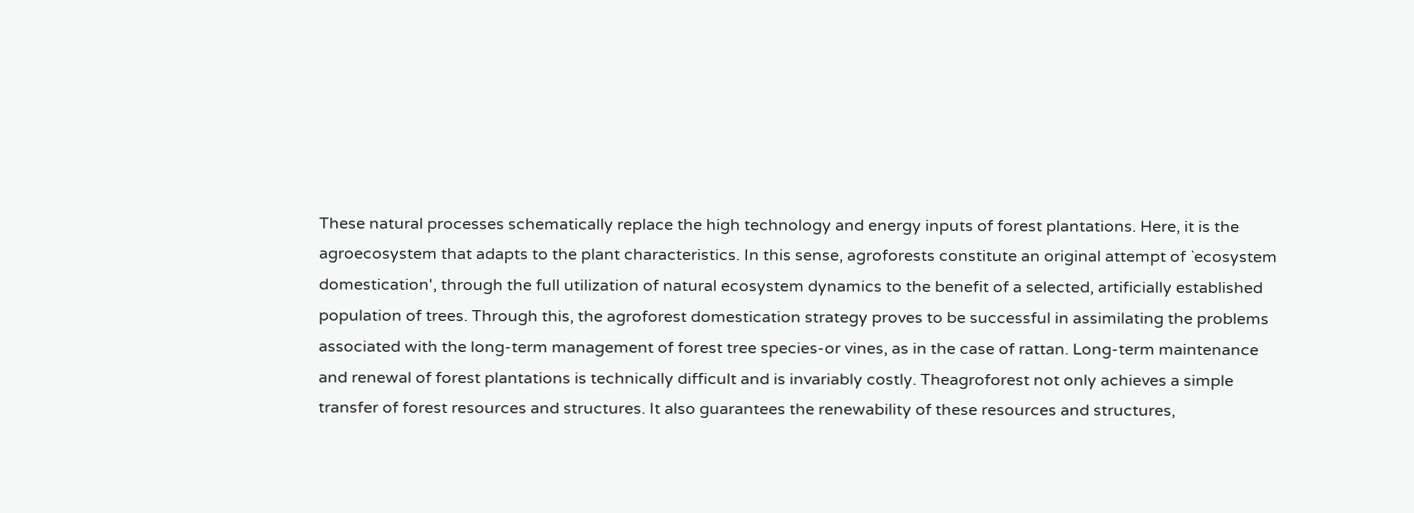These natural processes schematically replace the high technology and energy inputs of forest plantations. Here, it is the agroecosystem that adapts to the plant characteristics. In this sense, agroforests constitute an original attempt of `ecosystem domestication', through the full utilization of natural ecosystem dynamics to the benefit of a selected, artificially established population of trees. Through this, the agroforest domestication strategy proves to be successful in assimilating the problems associated with the long-term management of forest tree species-or vines, as in the case of rattan. Long-term maintenance and renewal of forest plantations is technically difficult and is invariably costly. Theagroforest not only achieves a simple transfer of forest resources and structures. It also guarantees the renewability of these resources and structures,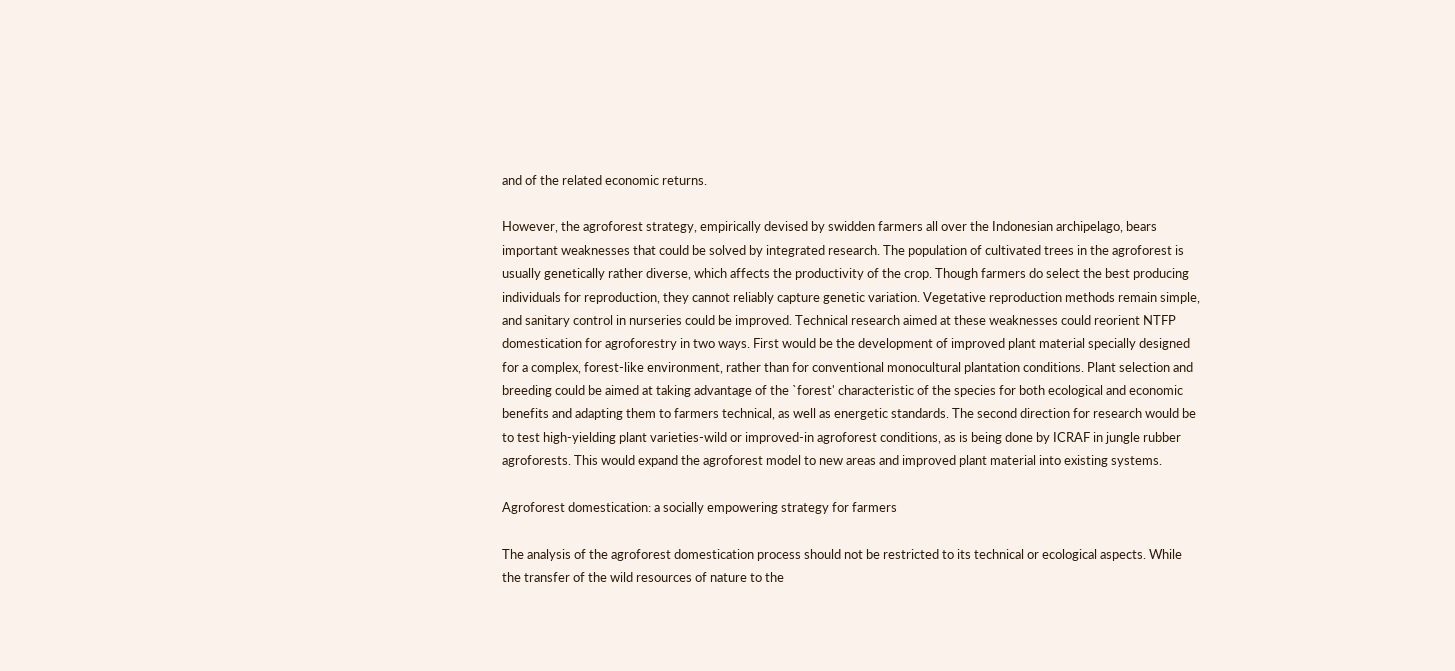and of the related economic returns.

However, the agroforest strategy, empirically devised by swidden farmers all over the Indonesian archipelago, bears important weaknesses that could be solved by integrated research. The population of cultivated trees in the agroforest is usually genetically rather diverse, which affects the productivity of the crop. Though farmers do select the best producing individuals for reproduction, they cannot reliably capture genetic variation. Vegetative reproduction methods remain simple, and sanitary control in nurseries could be improved. Technical research aimed at these weaknesses could reorient NTFP domestication for agroforestry in two ways. First would be the development of improved plant material specially designed for a complex, forest-like environment, rather than for conventional monocultural plantation conditions. Plant selection and breeding could be aimed at taking advantage of the `forest' characteristic of the species for both ecological and economic benefits and adapting them to farmers technical, as well as energetic standards. The second direction for research would be to test high-yielding plant varieties-wild or improved-in agroforest conditions, as is being done by ICRAF in jungle rubber agroforests. This would expand the agroforest model to new areas and improved plant material into existing systems.

Agroforest domestication: a socially empowering strategy for farmers

The analysis of the agroforest domestication process should not be restricted to its technical or ecological aspects. While the transfer of the wild resources of nature to the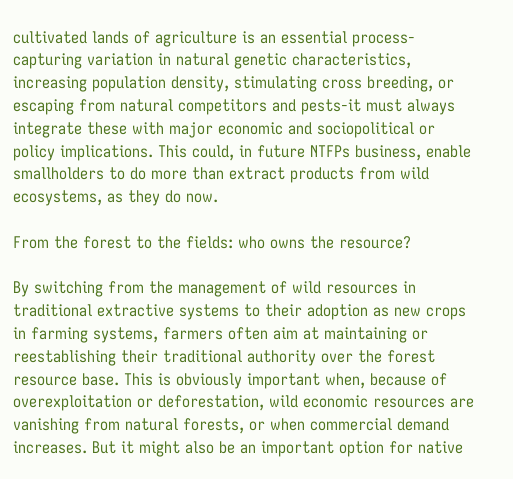cultivated lands of agriculture is an essential process-capturing variation in natural genetic characteristics, increasing population density, stimulating cross breeding, or escaping from natural competitors and pests-it must always integrate these with major economic and sociopolitical or policy implications. This could, in future NTFPs business, enable smallholders to do more than extract products from wild ecosystems, as they do now.

From the forest to the fields: who owns the resource?

By switching from the management of wild resources in traditional extractive systems to their adoption as new crops in farming systems, farmers often aim at maintaining or reestablishing their traditional authority over the forest resource base. This is obviously important when, because of overexploitation or deforestation, wild economic resources are vanishing from natural forests, or when commercial demand increases. But it might also be an important option for native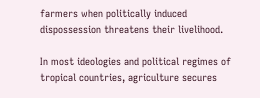farmers when politically induced dispossession threatens their livelihood.

In most ideologies and political regimes of tropical countries, agriculture secures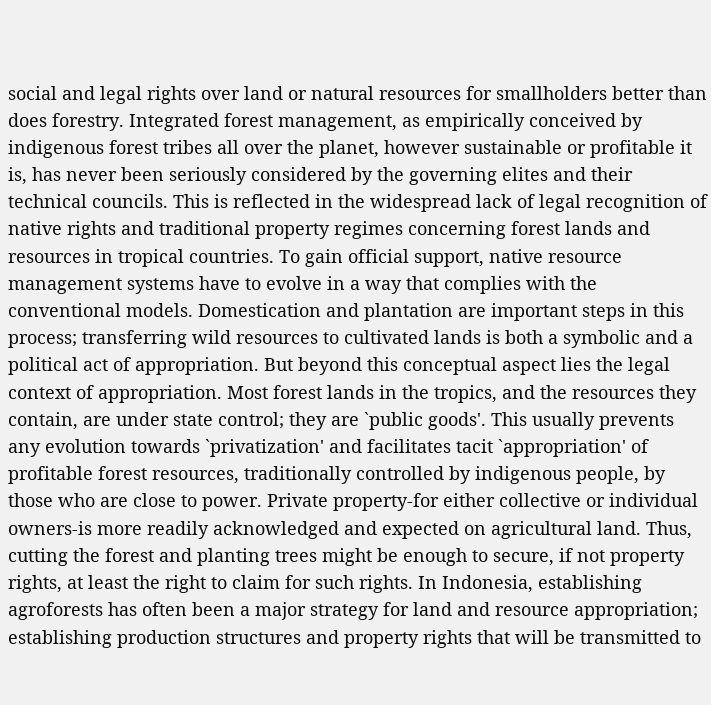social and legal rights over land or natural resources for smallholders better than does forestry. Integrated forest management, as empirically conceived by indigenous forest tribes all over the planet, however sustainable or profitable it is, has never been seriously considered by the governing elites and their technical councils. This is reflected in the widespread lack of legal recognition of native rights and traditional property regimes concerning forest lands and resources in tropical countries. To gain official support, native resource management systems have to evolve in a way that complies with the conventional models. Domestication and plantation are important steps in this process; transferring wild resources to cultivated lands is both a symbolic and a political act of appropriation. But beyond this conceptual aspect lies the legal context of appropriation. Most forest lands in the tropics, and the resources they contain, are under state control; they are `public goods'. This usually prevents any evolution towards `privatization' and facilitates tacit `appropriation' of profitable forest resources, traditionally controlled by indigenous people, by those who are close to power. Private property-for either collective or individual owners-is more readily acknowledged and expected on agricultural land. Thus, cutting the forest and planting trees might be enough to secure, if not property rights, at least the right to claim for such rights. In Indonesia, establishing agroforests has often been a major strategy for land and resource appropriation; establishing production structures and property rights that will be transmitted to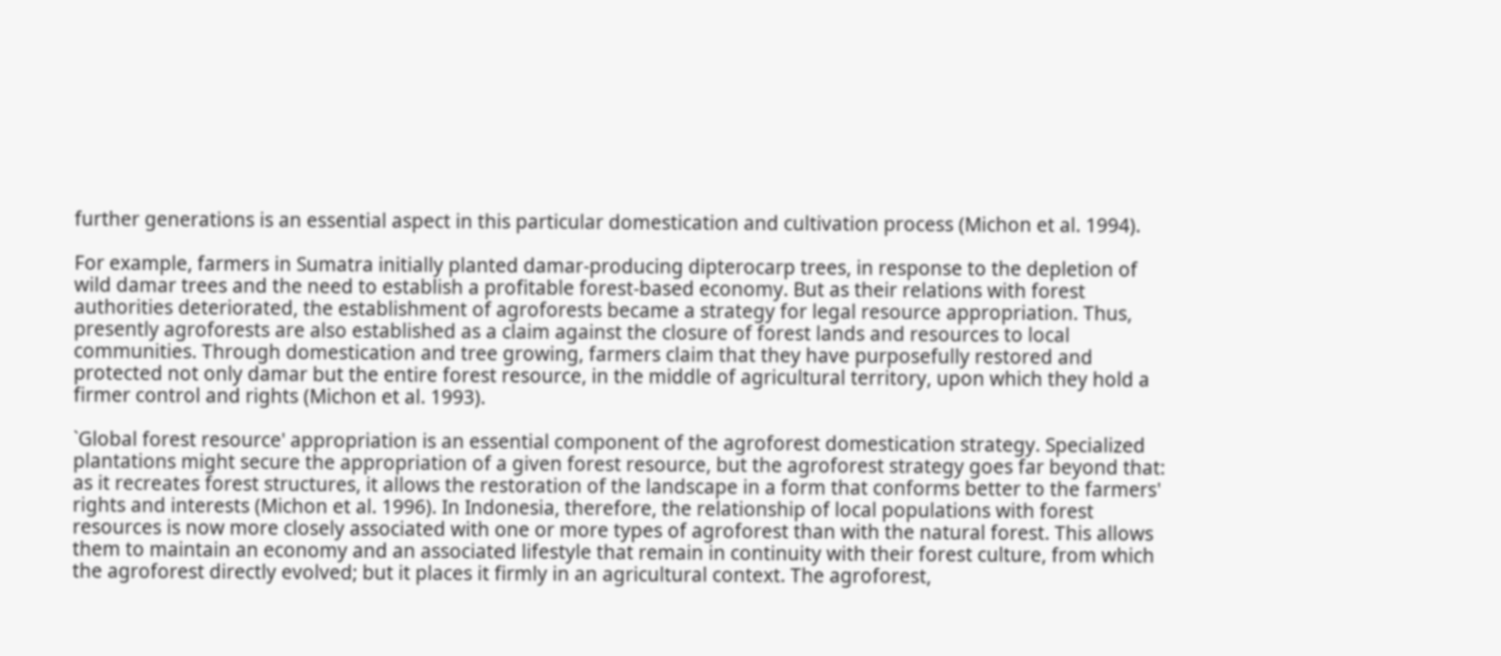further generations is an essential aspect in this particular domestication and cultivation process (Michon et al. 1994).

For example, farmers in Sumatra initially planted damar-producing dipterocarp trees, in response to the depletion of wild damar trees and the need to establish a profitable forest-based economy. But as their relations with forest authorities deteriorated, the establishment of agroforests became a strategy for legal resource appropriation. Thus, presently agroforests are also established as a claim against the closure of forest lands and resources to local communities. Through domestication and tree growing, farmers claim that they have purposefully restored and protected not only damar but the entire forest resource, in the middle of agricultural territory, upon which they hold a firmer control and rights (Michon et al. 1993).

`Global forest resource' appropriation is an essential component of the agroforest domestication strategy. Specialized plantations might secure the appropriation of a given forest resource, but the agroforest strategy goes far beyond that: as it recreates forest structures, it allows the restoration of the landscape in a form that conforms better to the farmers' rights and interests (Michon et al. 1996). In Indonesia, therefore, the relationship of local populations with forest resources is now more closely associated with one or more types of agroforest than with the natural forest. This allows them to maintain an economy and an associated lifestyle that remain in continuity with their forest culture, from which the agroforest directly evolved; but it places it firmly in an agricultural context. The agroforest,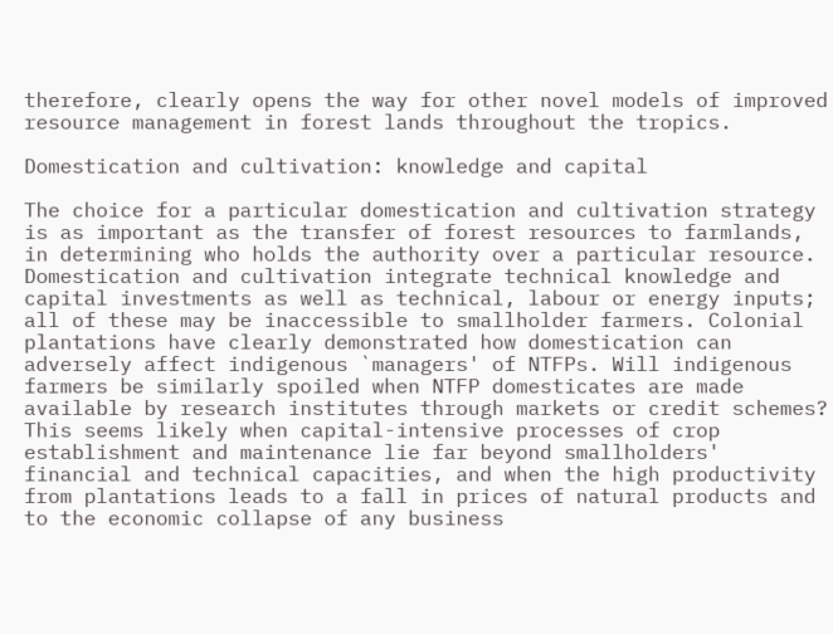therefore, clearly opens the way for other novel models of improved resource management in forest lands throughout the tropics.

Domestication and cultivation: knowledge and capital

The choice for a particular domestication and cultivation strategy is as important as the transfer of forest resources to farmlands, in determining who holds the authority over a particular resource. Domestication and cultivation integrate technical knowledge and capital investments as well as technical, labour or energy inputs; all of these may be inaccessible to smallholder farmers. Colonial plantations have clearly demonstrated how domestication can adversely affect indigenous `managers' of NTFPs. Will indigenous farmers be similarly spoiled when NTFP domesticates are made available by research institutes through markets or credit schemes? This seems likely when capital-intensive processes of crop establishment and maintenance lie far beyond smallholders' financial and technical capacities, and when the high productivity from plantations leads to a fall in prices of natural products and to the economic collapse of any business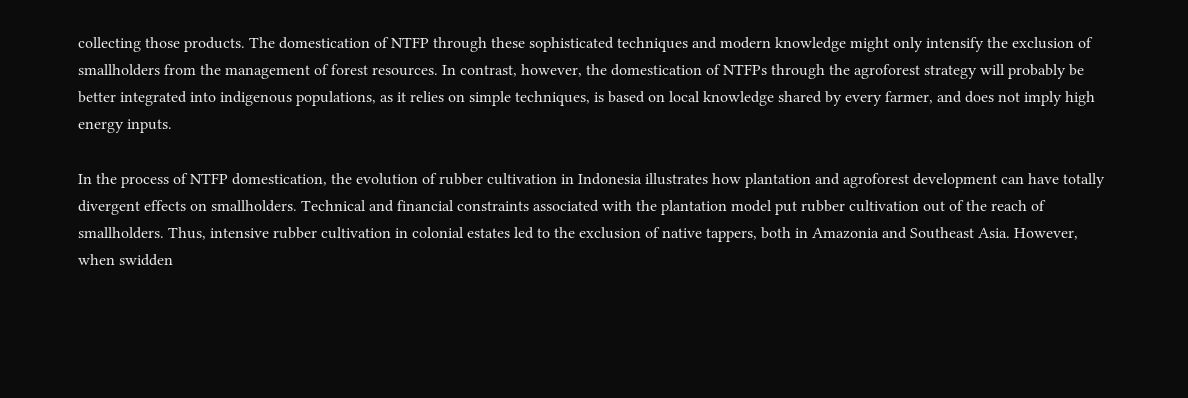collecting those products. The domestication of NTFP through these sophisticated techniques and modern knowledge might only intensify the exclusion of smallholders from the management of forest resources. In contrast, however, the domestication of NTFPs through the agroforest strategy will probably be better integrated into indigenous populations, as it relies on simple techniques, is based on local knowledge shared by every farmer, and does not imply high energy inputs.

In the process of NTFP domestication, the evolution of rubber cultivation in Indonesia illustrates how plantation and agroforest development can have totally divergent effects on smallholders. Technical and financial constraints associated with the plantation model put rubber cultivation out of the reach of smallholders. Thus, intensive rubber cultivation in colonial estates led to the exclusion of native tappers, both in Amazonia and Southeast Asia. However, when swidden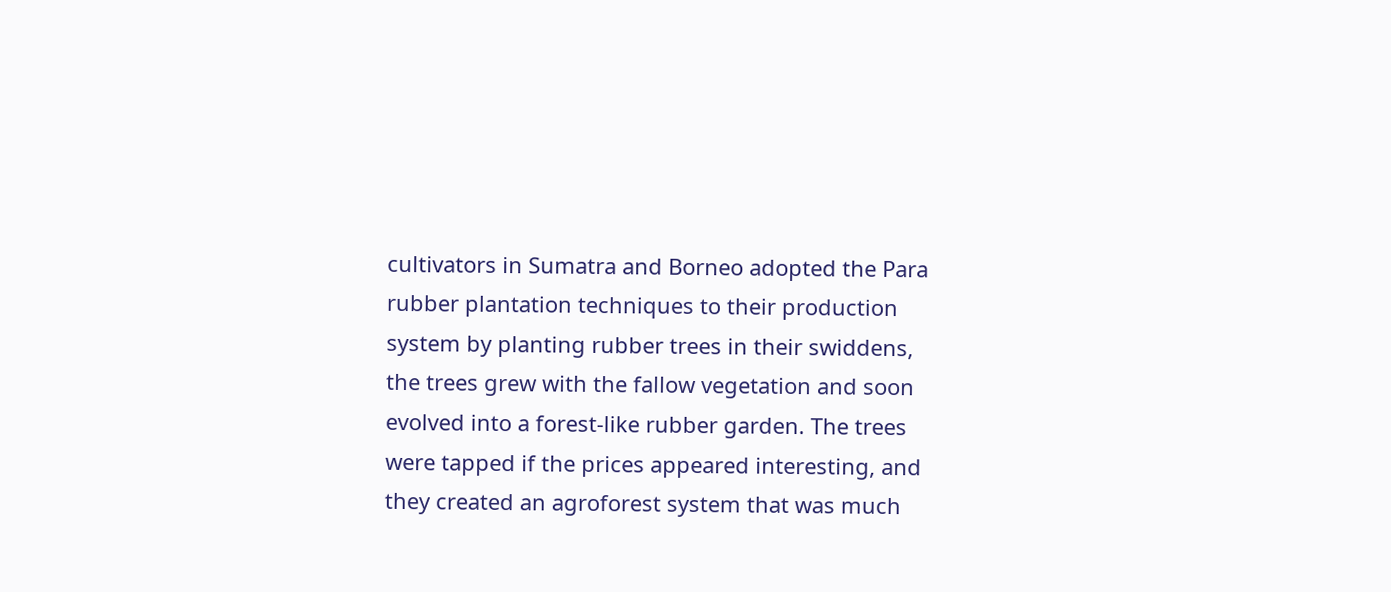cultivators in Sumatra and Borneo adopted the Para rubber plantation techniques to their production system by planting rubber trees in their swiddens, the trees grew with the fallow vegetation and soon evolved into a forest-like rubber garden. The trees were tapped if the prices appeared interesting, and they created an agroforest system that was much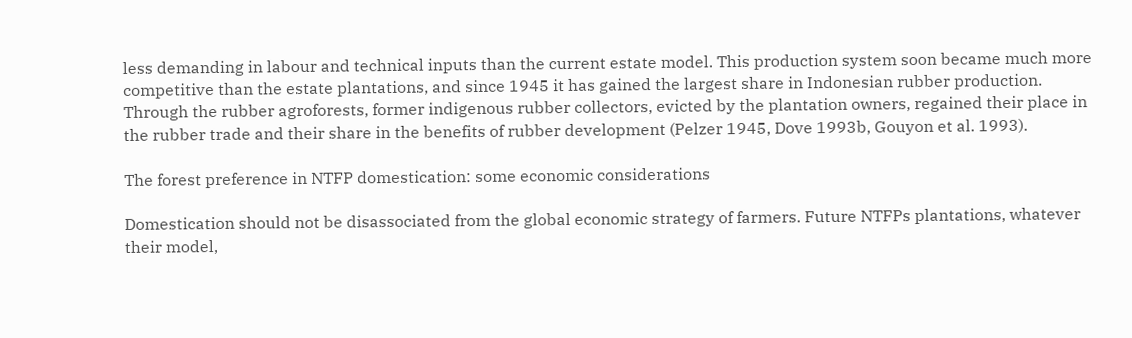less demanding in labour and technical inputs than the current estate model. This production system soon became much more competitive than the estate plantations, and since 1945 it has gained the largest share in Indonesian rubber production. Through the rubber agroforests, former indigenous rubber collectors, evicted by the plantation owners, regained their place in the rubber trade and their share in the benefits of rubber development (Pelzer 1945, Dove 1993b, Gouyon et al. 1993).

The forest preference in NTFP domestication: some economic considerations

Domestication should not be disassociated from the global economic strategy of farmers. Future NTFPs plantations, whatever their model,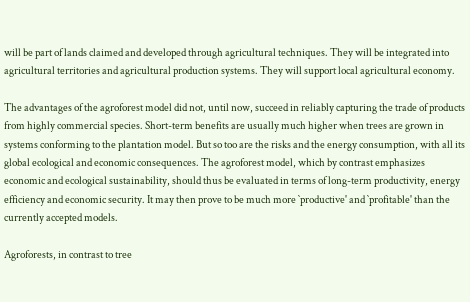will be part of lands claimed and developed through agricultural techniques. They will be integrated into agricultural territories and agricultural production systems. They will support local agricultural economy.

The advantages of the agroforest model did not, until now, succeed in reliably capturing the trade of products from highly commercial species. Short-term benefits are usually much higher when trees are grown in systems conforming to the plantation model. But so too are the risks and the energy consumption, with all its global ecological and economic consequences. The agroforest model, which by contrast emphasizes economic and ecological sustainability, should thus be evaluated in terms of long-term productivity, energy efficiency and economic security. It may then prove to be much more `productive' and `profitable' than the currently accepted models.

Agroforests, in contrast to tree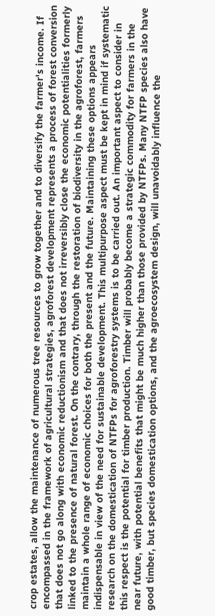crop estates, allow the maintenance of numerous tree resources to grow together and to diversify the farmer's income. If encompassed in the framework of agricultural strategies, agroforest development represents a process of forest conversion that does not go along with economic reductionism and that does not irreversibly close the economic potentialities formerly linked to the presence of natural forest. On the contrary, through the restoration of biodiversity in the agroforest, farmers maintain a whole range of economic choices for both the present and the future. Maintaining these options appears indispensable in view of the need for sustainable development. This multipurpose aspect must be kept in mind if systematic research on the domestication of NTFPs for agroforestry systems is to be carried out. An important aspect to consider in this respect is the potential for timber production. Timber will probably become a strategic commodity for farmers in the near future, with potential benefits that might be much higher than those provided by NTFPs. Many NTFP species also have good timber, but species domestication options, and the agroecosystem design, will unavoidably influence the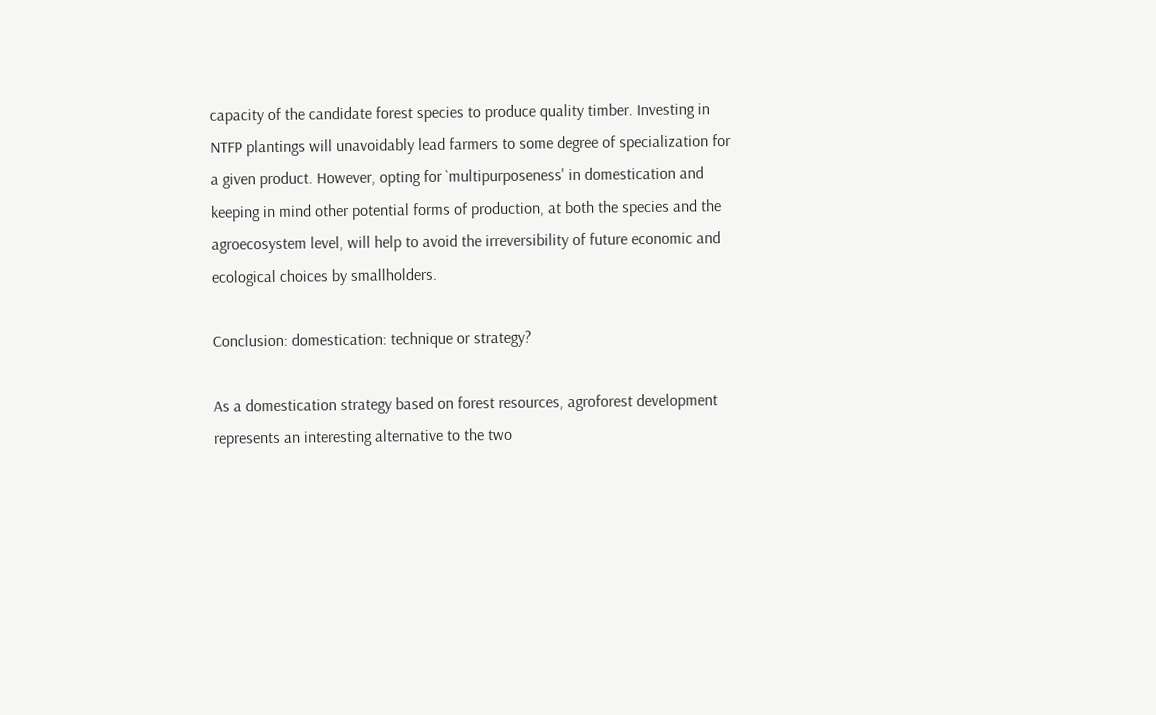capacity of the candidate forest species to produce quality timber. Investing in NTFP plantings will unavoidably lead farmers to some degree of specialization for a given product. However, opting for `multipurposeness' in domestication and keeping in mind other potential forms of production, at both the species and the agroecosystem level, will help to avoid the irreversibility of future economic and ecological choices by smallholders.

Conclusion: domestication: technique or strategy?

As a domestication strategy based on forest resources, agroforest development represents an interesting alternative to the two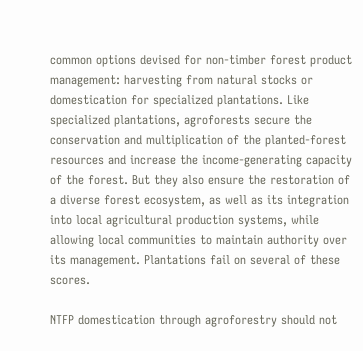common options devised for non-timber forest product management: harvesting from natural stocks or domestication for specialized plantations. Like specialized plantations, agroforests secure the conservation and multiplication of the planted-forest resources and increase the income-generating capacity of the forest. But they also ensure the restoration of a diverse forest ecosystem, as well as its integration into local agricultural production systems, while allowing local communities to maintain authority over its management. Plantations fail on several of these scores.

NTFP domestication through agroforestry should not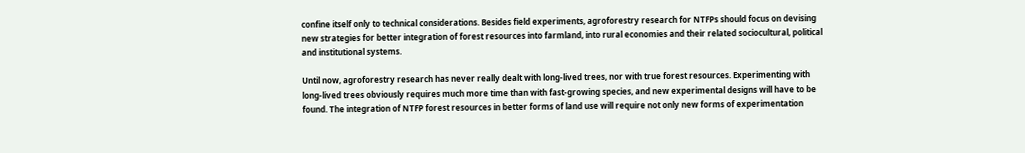confine itself only to technical considerations. Besides field experiments, agroforestry research for NTFPs should focus on devising new strategies for better integration of forest resources into farmland, into rural economies and their related sociocultural, political and institutional systems.

Until now, agroforestry research has never really dealt with long-lived trees, nor with true forest resources. Experimenting with long-lived trees obviously requires much more time than with fast-growing species, and new experimental designs will have to be found. The integration of NTFP forest resources in better forms of land use will require not only new forms of experimentation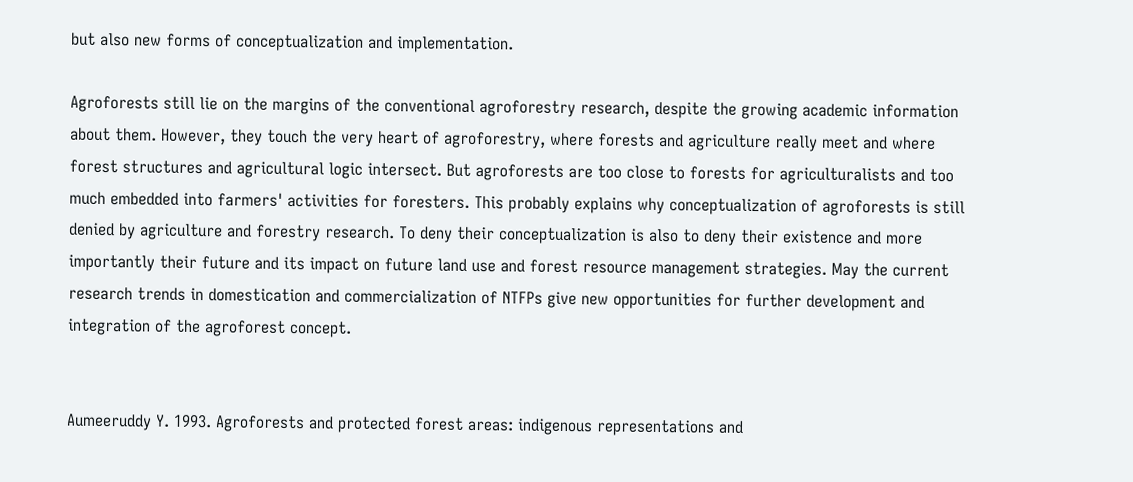but also new forms of conceptualization and implementation.

Agroforests still lie on the margins of the conventional agroforestry research, despite the growing academic information about them. However, they touch the very heart of agroforestry, where forests and agriculture really meet and where forest structures and agricultural logic intersect. But agroforests are too close to forests for agriculturalists and too much embedded into farmers' activities for foresters. This probably explains why conceptualization of agroforests is still denied by agriculture and forestry research. To deny their conceptualization is also to deny their existence and more importantly their future and its impact on future land use and forest resource management strategies. May the current research trends in domestication and commercialization of NTFPs give new opportunities for further development and integration of the agroforest concept.


Aumeeruddy Y. 1993. Agroforests and protected forest areas: indigenous representations and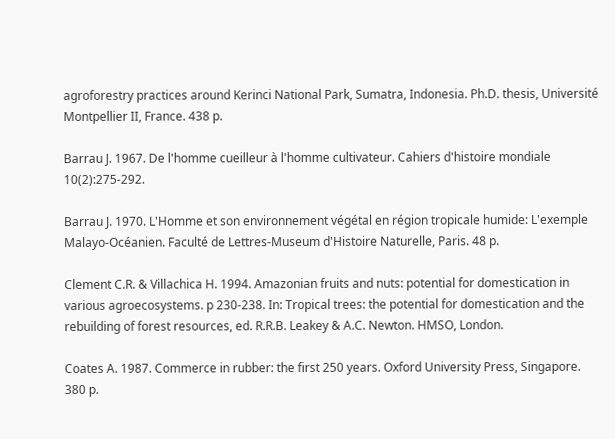agroforestry practices around Kerinci National Park, Sumatra, Indonesia. Ph.D. thesis, Université Montpellier II, France. 438 p.

Barrau J. 1967. De l'homme cueilleur à l'homme cultivateur. Cahiers d'histoire mondiale 10(2):275-292.

Barrau J. 1970. L'Homme et son environnement végétal en région tropicale humide: L'exemple Malayo-Océanien. Faculté de Lettres-Museum d'Histoire Naturelle, Paris. 48 p.

Clement C.R. & Villachica H. 1994. Amazonian fruits and nuts: potential for domestication in various agroecosystems. p 230-238. In: Tropical trees: the potential for domestication and the rebuilding of forest resources, ed. R.R.B. Leakey & A.C. Newton. HMSO, London.

Coates A. 1987. Commerce in rubber: the first 250 years. Oxford University Press, Singapore. 380 p.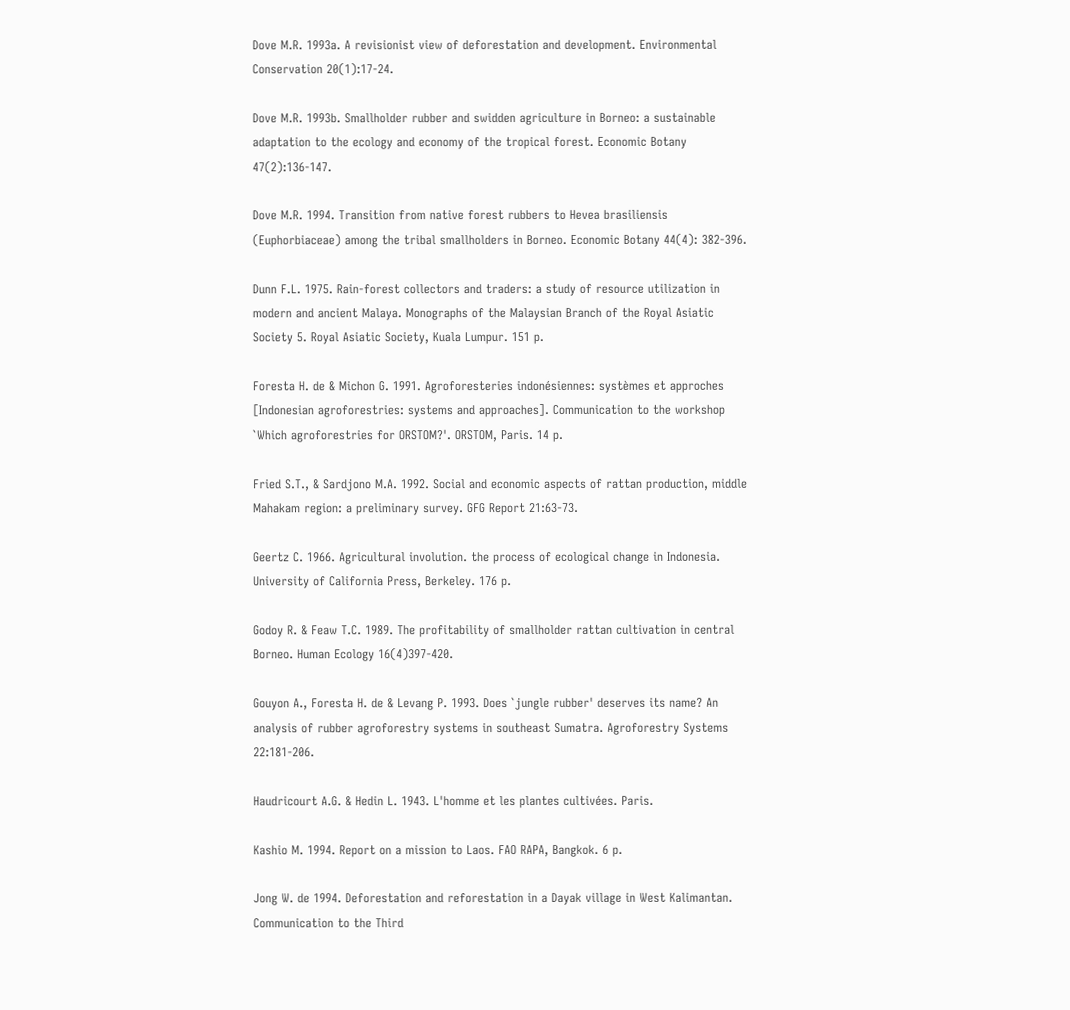Dove M.R. 1993a. A revisionist view of deforestation and development. Environmental Conservation 20(1):17-24.

Dove M.R. 1993b. Smallholder rubber and swidden agriculture in Borneo: a sustainable adaptation to the ecology and economy of the tropical forest. Economic Botany 47(2):136-147.

Dove M.R. 1994. Transition from native forest rubbers to Hevea brasiliensis (Euphorbiaceae) among the tribal smallholders in Borneo. Economic Botany 44(4): 382-396.

Dunn F.L. 1975. Rain-forest collectors and traders: a study of resource utilization in modern and ancient Malaya. Monographs of the Malaysian Branch of the Royal Asiatic Society 5. Royal Asiatic Society, Kuala Lumpur. 151 p.

Foresta H. de & Michon G. 1991. Agroforesteries indonésiennes: systèmes et approches [Indonesian agroforestries: systems and approaches]. Communication to the workshop `Which agroforestries for ORSTOM?'. ORSTOM, Paris. 14 p.

Fried S.T., & Sardjono M.A. 1992. Social and economic aspects of rattan production, middle Mahakam region: a preliminary survey. GFG Report 21:63-73.

Geertz C. 1966. Agricultural involution. the process of ecological change in Indonesia. University of California Press, Berkeley. 176 p.

Godoy R. & Feaw T.C. 1989. The profitability of smallholder rattan cultivation in central Borneo. Human Ecology 16(4)397-420.

Gouyon A., Foresta H. de & Levang P. 1993. Does `jungle rubber' deserves its name? An analysis of rubber agroforestry systems in southeast Sumatra. Agroforestry Systems 22:181-206.

Haudricourt A.G. & Hedin L. 1943. L'homme et les plantes cultivées. Paris.

Kashio M. 1994. Report on a mission to Laos. FAO RAPA, Bangkok. 6 p.

Jong W. de 1994. Deforestation and reforestation in a Dayak village in West Kalimantan. Communication to the Third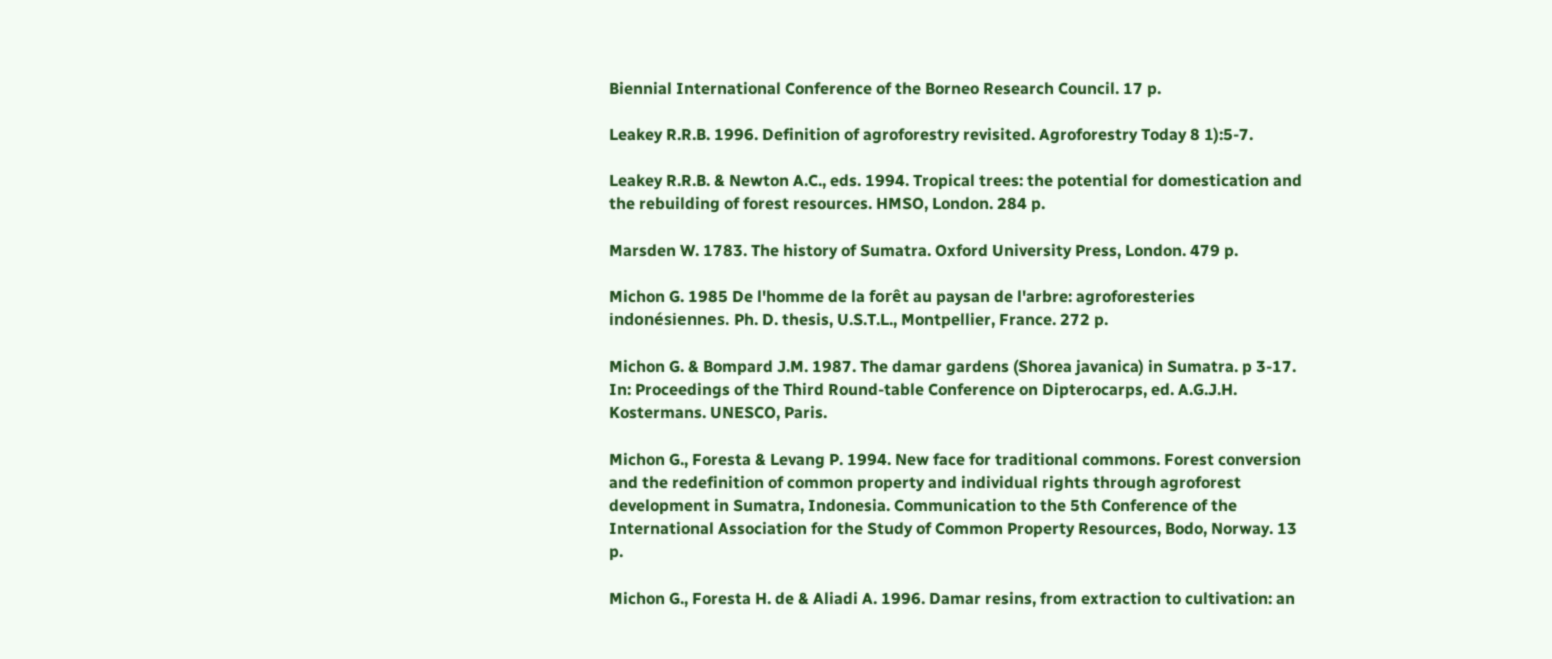Biennial International Conference of the Borneo Research Council. 17 p.

Leakey R.R.B. 1996. Definition of agroforestry revisited. Agroforestry Today 8 1):5-7.

Leakey R.R.B. & Newton A.C., eds. 1994. Tropical trees: the potential for domestication and the rebuilding of forest resources. HMSO, London. 284 p.

Marsden W. 1783. The history of Sumatra. Oxford University Press, London. 479 p.

Michon G. 1985 De l'homme de la forêt au paysan de l'arbre: agroforesteries indonésiennes. Ph. D. thesis, U.S.T.L., Montpellier, France. 272 p.

Michon G. & Bompard J.M. 1987. The damar gardens (Shorea javanica) in Sumatra. p 3-17. In: Proceedings of the Third Round-table Conference on Dipterocarps, ed. A.G.J.H. Kostermans. UNESCO, Paris.

Michon G., Foresta & Levang P. 1994. New face for traditional commons. Forest conversion and the redefinition of common property and individual rights through agroforest development in Sumatra, Indonesia. Communication to the 5th Conference of the International Association for the Study of Common Property Resources, Bodo, Norway. 13 p.

Michon G., Foresta H. de & Aliadi A. 1996. Damar resins, from extraction to cultivation: an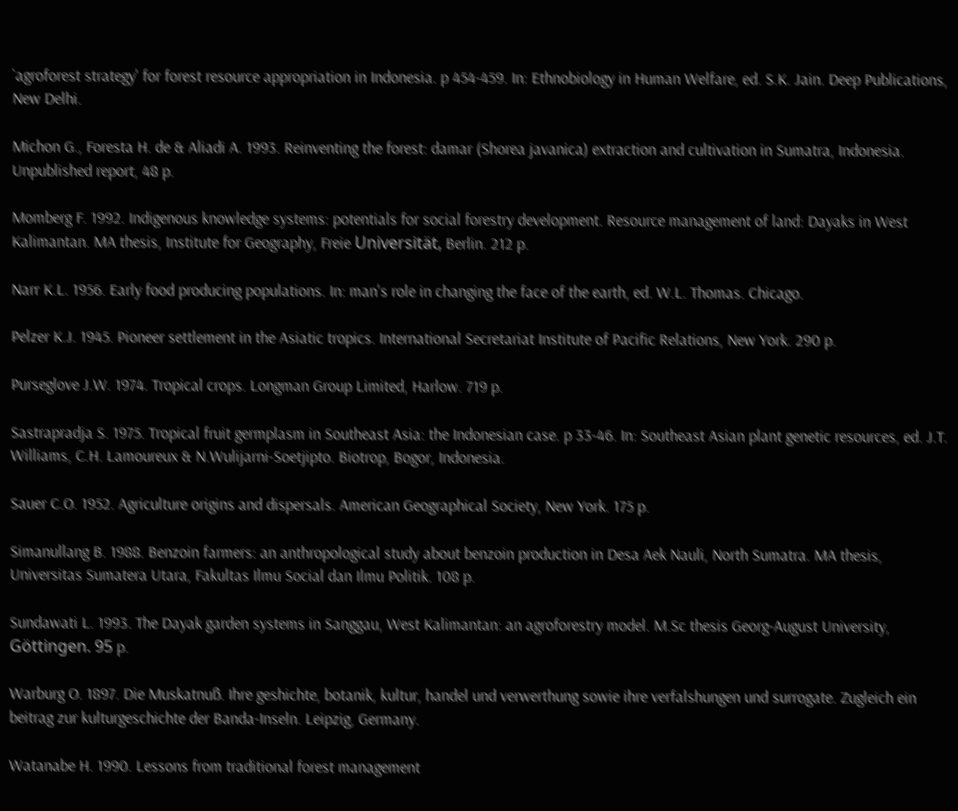`agroforest strategy' for forest resource appropriation in Indonesia. p 454-459. In: Ethnobiology in Human Welfare, ed. S.K. Jain. Deep Publications, New Delhi.

Michon G., Foresta H. de & Aliadi A. 1993. Reinventing the forest: damar (Shorea javanica) extraction and cultivation in Sumatra, Indonesia. Unpublished report, 48 p.

Momberg F. 1992. Indigenous knowledge systems: potentials for social forestry development. Resource management of land: Dayaks in West Kalimantan. MA thesis, Institute for Geography, Freie Universität, Berlin. 212 p.

Narr K.L. 1956. Early food producing populations. In: man's role in changing the face of the earth, ed. W.L. Thomas. Chicago.

Pelzer K.J. 1945. Pioneer settlement in the Asiatic tropics. International Secretariat Institute of Pacific Relations, New York. 290 p.

Purseglove J.W. 1974. Tropical crops. Longman Group Limited, Harlow. 719 p.

Sastrapradja S. 1975. Tropical fruit germplasm in Southeast Asia: the Indonesian case. p 33-46. In: Southeast Asian plant genetic resources, ed. J.T. Williams, C.H. Lamoureux & N.Wulijarni-Soetjipto. Biotrop, Bogor, Indonesia.

Sauer C.O. 1952. Agriculture origins and dispersals. American Geographical Society, New York. 175 p.

Simanullang B. 1988. Benzoin farmers: an anthropological study about benzoin production in Desa Aek Nauli, North Sumatra. MA thesis, Universitas Sumatera Utara, Fakultas Ilmu Social dan Ilmu Politik. 108 p.

Sundawati L. 1993. The Dayak garden systems in Sanggau, West Kalimantan: an agroforestry model. M.Sc thesis Georg-August University, Göttingen. 95 p.

Warburg O. 1897. Die Muskatnuß. Ihre geshichte, botanik, kultur, handel und verwerthung sowie ihre verfalshungen und surrogate. Zugleich ein beitrag zur kulturgeschichte der Banda-Inseln. Leipzig, Germany.

Watanabe H. 1990. Lessons from traditional forest management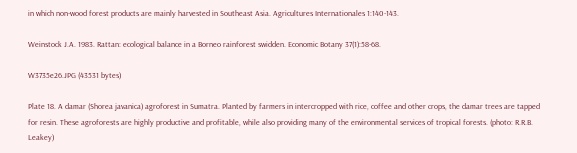in which non-wood forest products are mainly harvested in Southeast Asia. Agricultures Internationales 1:140-143.

Weinstock J.A. 1983. Rattan: ecological balance in a Borneo rainforest swidden. Economic Botany 37(1):58-68.

W3735e26.JPG (43531 bytes)

Plate 18. A damar (Shorea javanica) agroforest in Sumatra. Planted by farmers in intercropped with rice, coffee and other crops, the damar trees are tapped for resin. These agroforests are highly productive and profitable, while also providing many of the environmental services of tropical forests. (photo: R.R.B. Leakey)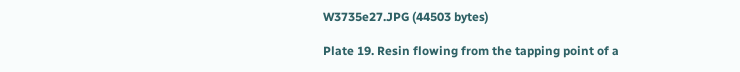W3735e27.JPG (44503 bytes)

Plate 19. Resin flowing from the tapping point of a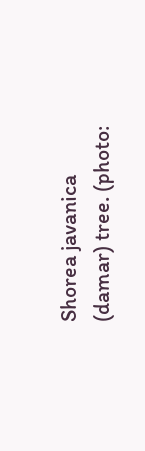Shorea javanica (damar) tree. (photo: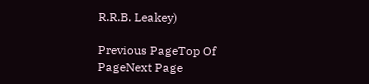R.R.B. Leakey)

Previous PageTop Of PageNext Page